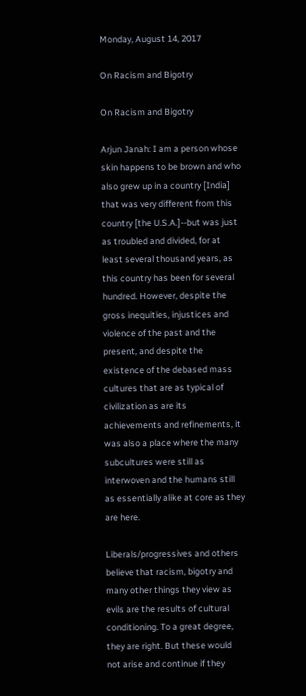Monday, August 14, 2017

On Racism and Bigotry

On Racism and Bigotry

Arjun Janah: I am a person whose skin happens to be brown and who also grew up in a country [India] that was very different from this country [the U.S.A.]--but was just as troubled and divided, for at least several thousand years, as this country has been for several hundred. However, despite the gross inequities, injustices and violence of the past and the present, and despite the existence of the debased mass cultures that are as typical of civilization as are its achievements and refinements, it was also a place where the many subcultures were still as interwoven and the humans still as essentially alike at core as they are here.

Liberals/progressives and others believe that racism, bigotry and many other things they view as evils are the results of cultural conditioning. To a great degree, they are right. But these would not arise and continue if they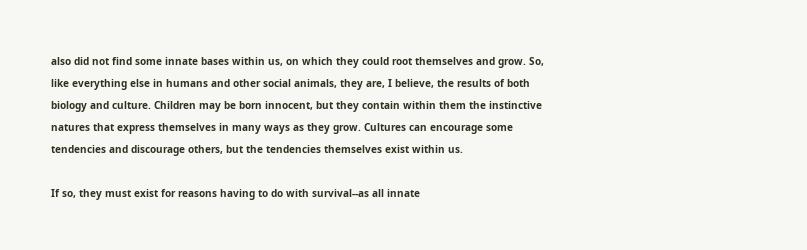also did not find some innate bases within us, on which they could root themselves and grow. So, like everything else in humans and other social animals, they are, I believe, the results of both biology and culture. Children may be born innocent, but they contain within them the instinctive natures that express themselves in many ways as they grow. Cultures can encourage some tendencies and discourage others, but the tendencies themselves exist within us.

If so, they must exist for reasons having to do with survival--as all innate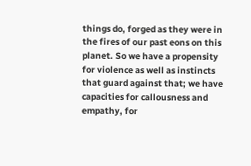things do, forged as they were in the fires of our past eons on this planet. So we have a propensity for violence as well as instincts that guard against that; we have capacities for callousness and empathy, for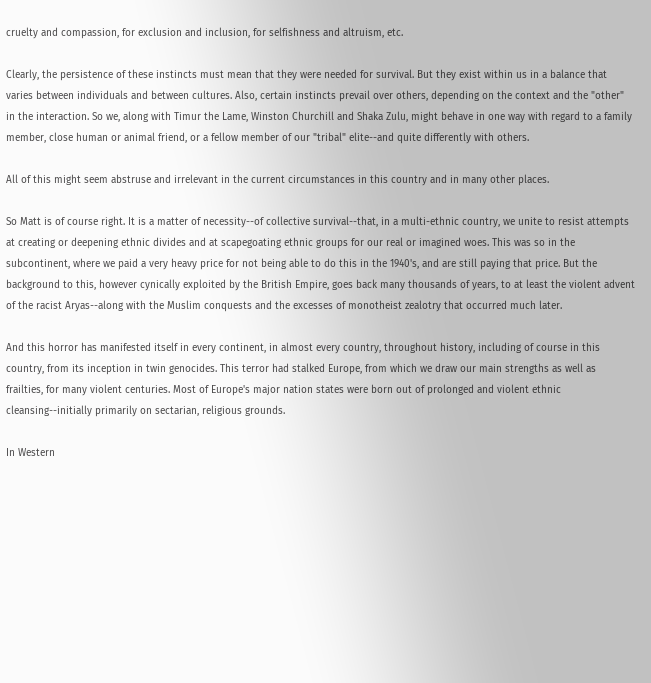cruelty and compassion, for exclusion and inclusion, for selfishness and altruism, etc.

Clearly, the persistence of these instincts must mean that they were needed for survival. But they exist within us in a balance that varies between individuals and between cultures. Also, certain instincts prevail over others, depending on the context and the "other" in the interaction. So we, along with Timur the Lame, Winston Churchill and Shaka Zulu, might behave in one way with regard to a family member, close human or animal friend, or a fellow member of our "tribal" elite--and quite differently with others.

All of this might seem abstruse and irrelevant in the current circumstances in this country and in many other places.

So Matt is of course right. It is a matter of necessity--of collective survival--that, in a multi-ethnic country, we unite to resist attempts at creating or deepening ethnic divides and at scapegoating ethnic groups for our real or imagined woes. This was so in the subcontinent, where we paid a very heavy price for not being able to do this in the 1940's, and are still paying that price. But the background to this, however cynically exploited by the British Empire, goes back many thousands of years, to at least the violent advent of the racist Aryas--along with the Muslim conquests and the excesses of monotheist zealotry that occurred much later.

And this horror has manifested itself in every continent, in almost every country, throughout history, including of course in this country, from its inception in twin genocides. This terror had stalked Europe, from which we draw our main strengths as well as frailties, for many violent centuries. Most of Europe's major nation states were born out of prolonged and violent ethnic cleansing--initially primarily on sectarian, religious grounds.

In Western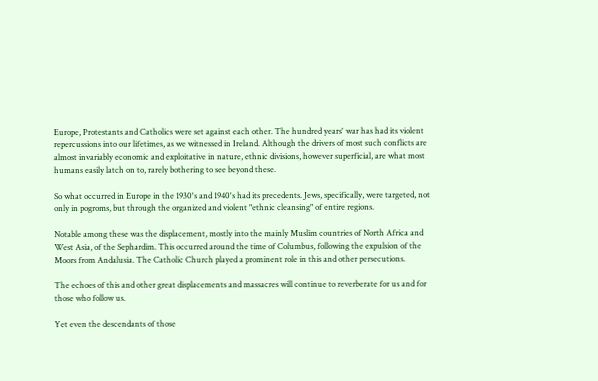Europe, Protestants and Catholics were set against each other. The hundred years' war has had its violent repercussions into our lifetimes, as we witnessed in Ireland. Although the drivers of most such conflicts are almost invariably economic and exploitative in nature, ethnic divisions, however superficial, are what most humans easily latch on to, rarely bothering to see beyond these.

So what occurred in Europe in the 1930's and 1940's had its precedents. Jews, specifically, were targeted, not only in pogroms, but through the organized and violent "ethnic cleansing" of entire regions.

Notable among these was the displacement, mostly into the mainly Muslim countries of North Africa and West Asia, of the Sephardim. This occurred around the time of Columbus, following the expulsion of the Moors from Andalusia. The Catholic Church played a prominent role in this and other persecutions.

The echoes of this and other great displacements and massacres will continue to reverberate for us and for those who follow us.

Yet even the descendants of those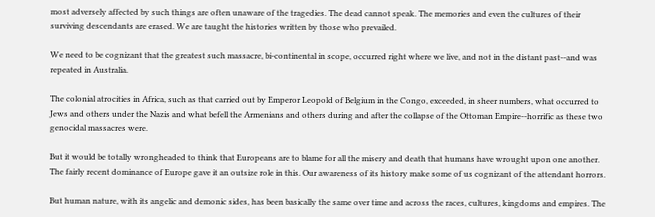most adversely affected by such things are often unaware of the tragedies. The dead cannot speak. The memories and even the cultures of their surviving descendants are erased. We are taught the histories written by those who prevailed.

We need to be cognizant that the greatest such massacre, bi-continental in scope, occurred right where we live, and not in the distant past--and was repeated in Australia.

The colonial atrocities in Africa, such as that carried out by Emperor Leopold of Belgium in the Congo, exceeded, in sheer numbers, what occurred to Jews and others under the Nazis and what befell the Armenians and others during and after the collapse of the Ottoman Empire--horrific as these two genocidal massacres were.

But it would be totally wrongheaded to think that Europeans are to blame for all the misery and death that humans have wrought upon one another. The fairly recent dominance of Europe gave it an outsize role in this. Our awareness of its history make some of us cognizant of the attendant horrors.

But human nature, with its angelic and demonic sides, has been basically the same over time and across the races, cultures, kingdoms and empires. The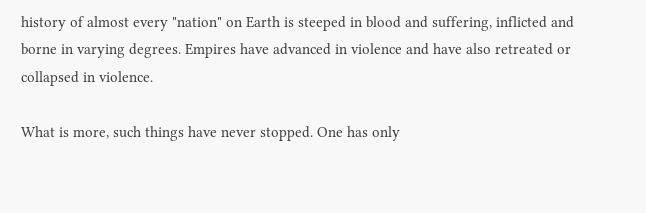history of almost every "nation" on Earth is steeped in blood and suffering, inflicted and borne in varying degrees. Empires have advanced in violence and have also retreated or collapsed in violence.

What is more, such things have never stopped. One has only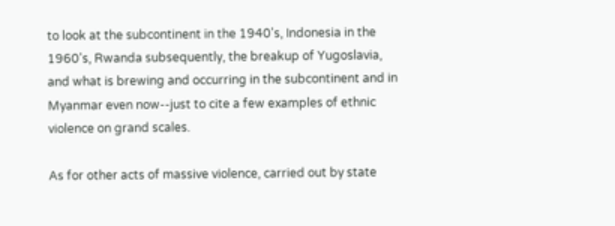to look at the subcontinent in the 1940's, Indonesia in the 1960's, Rwanda subsequently, the breakup of Yugoslavia, and what is brewing and occurring in the subcontinent and in Myanmar even now--just to cite a few examples of ethnic violence on grand scales.

As for other acts of massive violence, carried out by state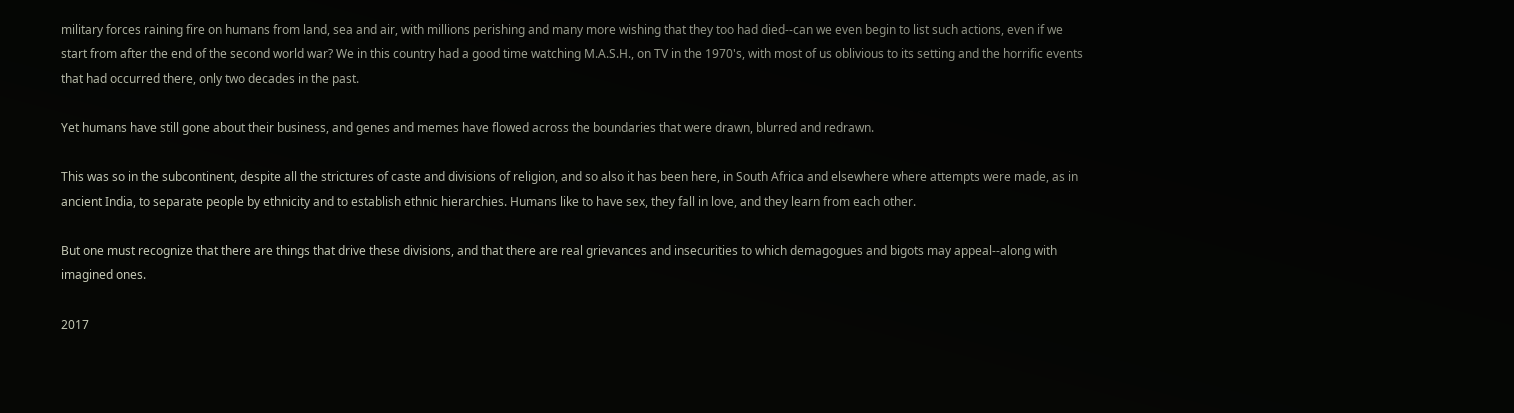military forces raining fire on humans from land, sea and air, with millions perishing and many more wishing that they too had died--can we even begin to list such actions, even if we start from after the end of the second world war? We in this country had a good time watching M.A.S.H., on TV in the 1970's, with most of us oblivious to its setting and the horrific events that had occurred there, only two decades in the past.

Yet humans have still gone about their business, and genes and memes have flowed across the boundaries that were drawn, blurred and redrawn.

This was so in the subcontinent, despite all the strictures of caste and divisions of religion, and so also it has been here, in South Africa and elsewhere where attempts were made, as in ancient India, to separate people by ethnicity and to establish ethnic hierarchies. Humans like to have sex, they fall in love, and they learn from each other.

But one must recognize that there are things that drive these divisions, and that there are real grievances and insecurities to which demagogues and bigots may appeal--along with imagined ones.

2017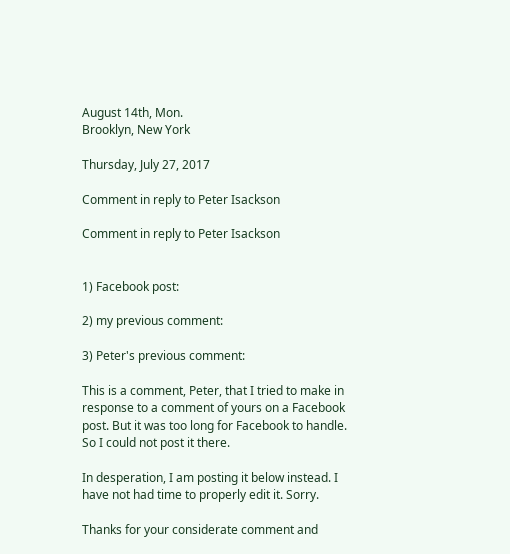August 14th, Mon.
Brooklyn, New York

Thursday, July 27, 2017

Comment in reply to Peter Isackson

Comment in reply to Peter Isackson


1) Facebook post:

2) my previous comment:

3) Peter's previous comment:

This is a comment, Peter, that I tried to make in response to a comment of yours on a Facebook post. But it was too long for Facebook to handle. So I could not post it there.

In desperation, I am posting it below instead. I have not had time to properly edit it. Sorry.

Thanks for your considerate comment and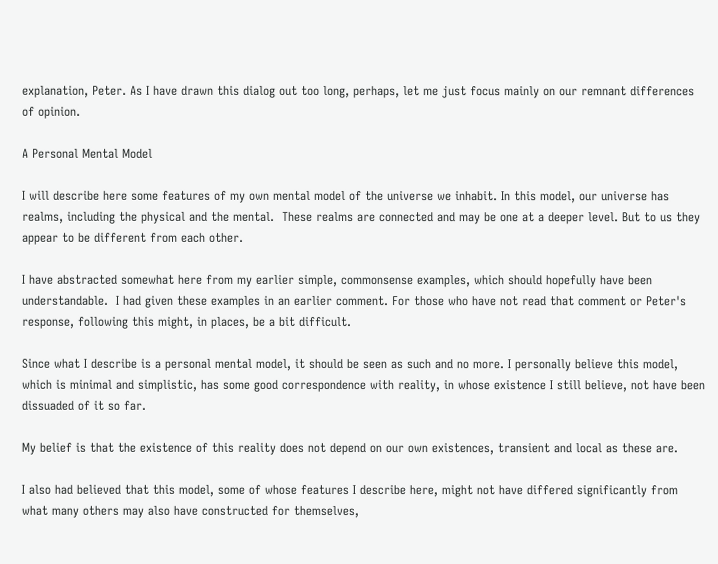explanation, Peter. As I have drawn this dialog out too long, perhaps, let me just focus mainly on our remnant differences of opinion.

A Personal Mental Model

I will describe here some features of my own mental model of the universe we inhabit. In this model, our universe has realms, including the physical and the mental.  These realms are connected and may be one at a deeper level. But to us they appear to be different from each other.

I have abstracted somewhat here from my earlier simple, commonsense examples, which should hopefully have been understandable.  I had given these examples in an earlier comment. For those who have not read that comment or Peter's response, following this might, in places, be a bit difficult.

Since what I describe is a personal mental model, it should be seen as such and no more. I personally believe this model, which is minimal and simplistic, has some good correspondence with reality, in whose existence I still believe, not have been dissuaded of it so far.

My belief is that the existence of this reality does not depend on our own existences, transient and local as these are.

I also had believed that this model, some of whose features I describe here, might not have differed significantly from what many others may also have constructed for themselves,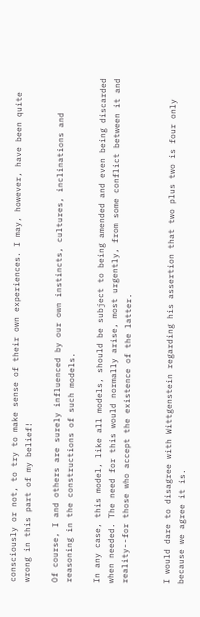consciously or not, to try to make sense of their own experiences. I may, however, have been quite wrong in this part of my belief!

Of course, I and others are surely influenced by our own instincts, cultures, inclinations and reasoning in the constructions of such models.

In any case, this model, like all models, should be subject to being amended and even being discarded when needed. The need for this would normally arise, most urgently, from some conflict between it and reality--for those who accept the existence of the latter.


I would dare to disagree with Wittgenstein regarding his assertion that two plus two is four only because we agree it is.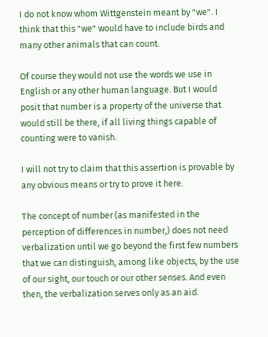I do not know whom Wittgenstein meant by "we". I think that this "we" would have to include birds and many other animals that can count.

Of course they would not use the words we use in English or any other human language. But I would posit that number is a property of the universe that would still be there, if all living things capable of counting were to vanish.

I will not try to claim that this assertion is provable by any obvious means or try to prove it here.

The concept of number (as manifested in the perception of differences in number,) does not need verbalization until we go beyond the first few numbers that we can distinguish, among like objects, by the use of our sight, our touch or our other senses. And even then, the verbalization serves only as an aid.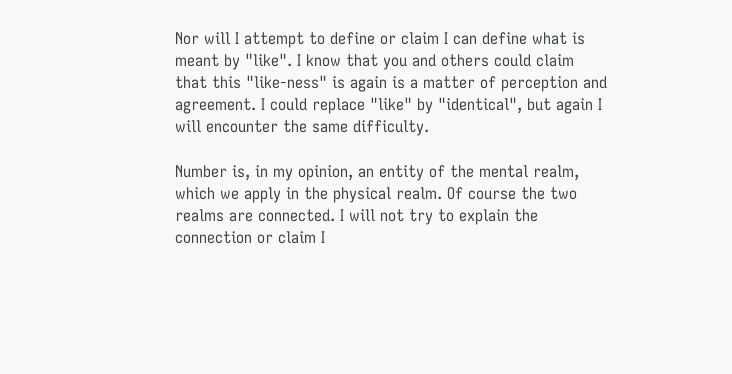Nor will I attempt to define or claim I can define what is meant by "like". I know that you and others could claim that this "like-ness" is again is a matter of perception and agreement. I could replace "like" by "identical", but again I will encounter the same difficulty.

Number is, in my opinion, an entity of the mental realm, which we apply in the physical realm. Of course the two realms are connected. I will not try to explain the connection or claim I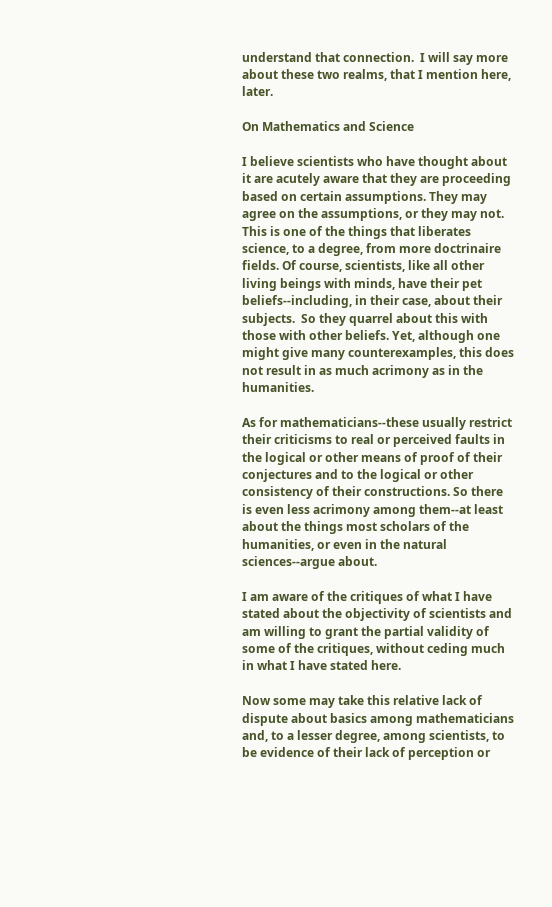understand that connection.  I will say more about these two realms, that I mention here, later.

On Mathematics and Science

I believe scientists who have thought about it are acutely aware that they are proceeding based on certain assumptions. They may agree on the assumptions, or they may not. This is one of the things that liberates science, to a degree, from more doctrinaire fields. Of course, scientists, like all other living beings with minds, have their pet beliefs--including, in their case, about their subjects.  So they quarrel about this with those with other beliefs. Yet, although one might give many counterexamples, this does not result in as much acrimony as in the humanities.

As for mathematicians--these usually restrict their criticisms to real or perceived faults in the logical or other means of proof of their conjectures and to the logical or other consistency of their constructions. So there is even less acrimony among them--at least about the things most scholars of the humanities, or even in the natural sciences--argue about.

I am aware of the critiques of what I have stated about the objectivity of scientists and am willing to grant the partial validity of some of the critiques, without ceding much in what I have stated here.

Now some may take this relative lack of dispute about basics among mathematicians and, to a lesser degree, among scientists, to be evidence of their lack of perception or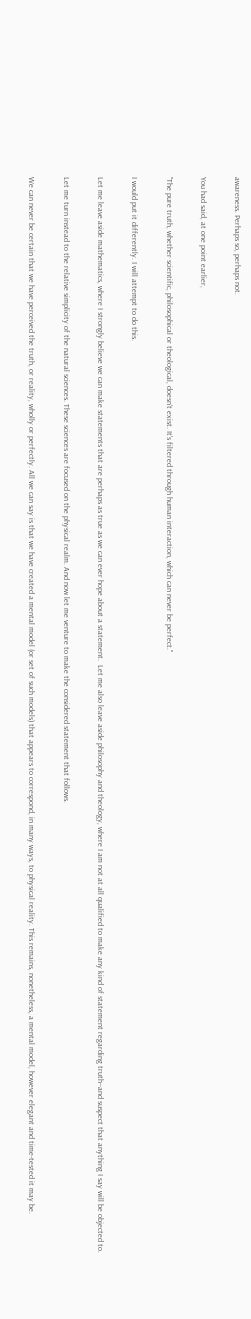awareness. Perhaps so, perhaps not.

You had said, at one point earlier,

"The pure truth, whether scientific, philosophical or theological, doesn't exist. It's filtered through human interaction, which can never be perfect."

I would put it differently. I will attempt to do this.

Let me leave aside mathematics, where I strongly believe we can make statements that are perhaps as true as we can ever hope about a statement.  Let me also leave aside philosophy and theology, where I am not at all qualified to make any kind of statement regarding truth--and suspect that anything I say will be objected to.

Let me turn instead to the relative simplicity of the natural sciences. These sciences are focused on the physical realm. And now let me venture to make the considered statement that follows.

We can never be certain that we have perceived the truth, or reality, wholly or perfectly. All we can say is that we have created a mental model (or set of such models) that appears to correspond, in many ways, to physical reality. This remains, nonetheless, a mental model, however elegant and time-tested it may be.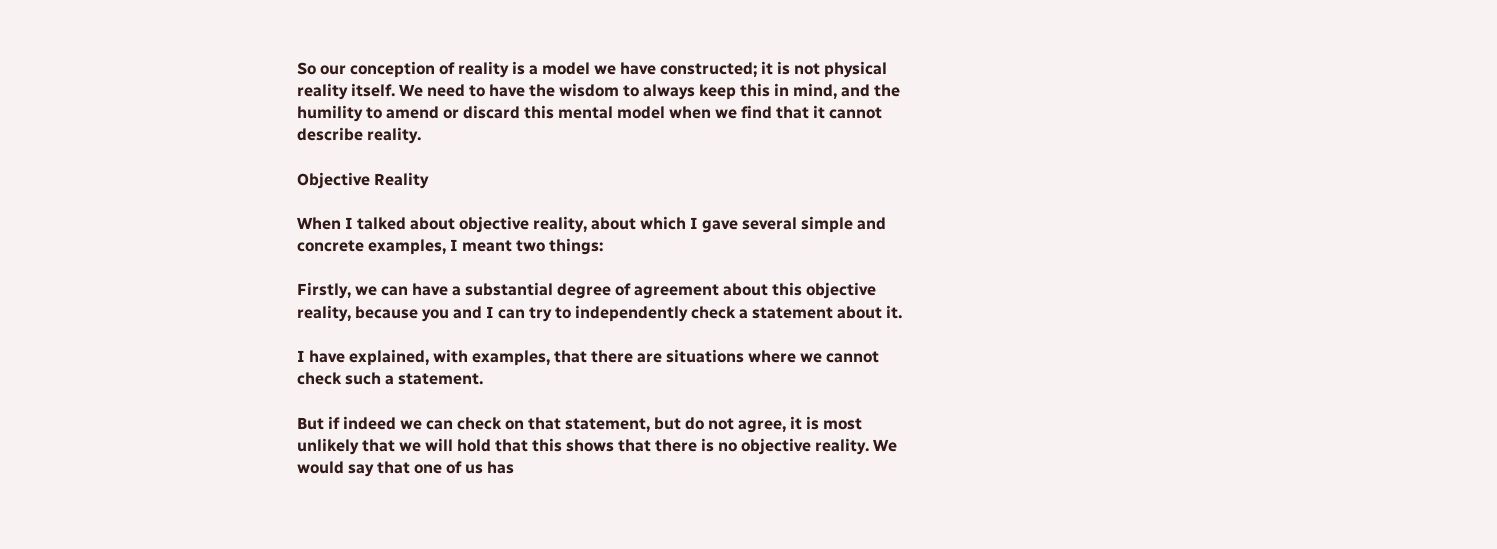So our conception of reality is a model we have constructed; it is not physical reality itself. We need to have the wisdom to always keep this in mind, and the humility to amend or discard this mental model when we find that it cannot describe reality.

Objective Reality

When I talked about objective reality, about which I gave several simple and concrete examples, I meant two things:

Firstly, we can have a substantial degree of agreement about this objective reality, because you and I can try to independently check a statement about it.

I have explained, with examples, that there are situations where we cannot check such a statement.

But if indeed we can check on that statement, but do not agree, it is most unlikely that we will hold that this shows that there is no objective reality. We would say that one of us has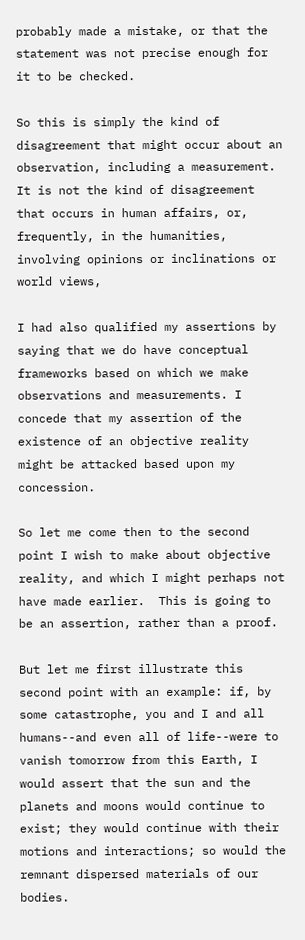probably made a mistake, or that the statement was not precise enough for it to be checked.

So this is simply the kind of disagreement that might occur about an observation, including a measurement.  It is not the kind of disagreement that occurs in human affairs, or, frequently, in the humanities, involving opinions or inclinations or world views,

I had also qualified my assertions by saying that we do have conceptual frameworks based on which we make observations and measurements. I concede that my assertion of the existence of an objective reality might be attacked based upon my concession.

So let me come then to the second point I wish to make about objective reality, and which I might perhaps not have made earlier.  This is going to be an assertion, rather than a proof.

But let me first illustrate this second point with an example: if, by some catastrophe, you and I and all humans--and even all of life--were to vanish tomorrow from this Earth, I would assert that the sun and the planets and moons would continue to exist; they would continue with their motions and interactions; so would the remnant dispersed materials of our bodies.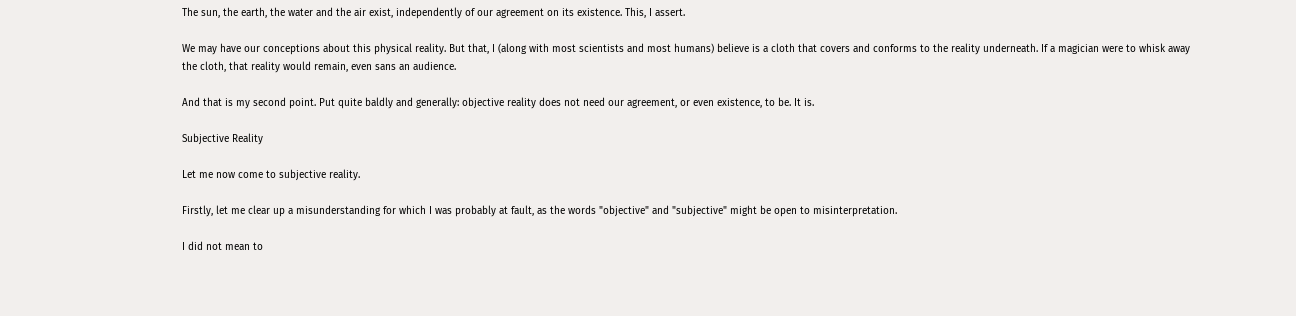The sun, the earth, the water and the air exist, independently of our agreement on its existence. This, I assert.

We may have our conceptions about this physical reality. But that, I (along with most scientists and most humans) believe is a cloth that covers and conforms to the reality underneath. If a magician were to whisk away the cloth, that reality would remain, even sans an audience.

And that is my second point. Put quite baldly and generally: objective reality does not need our agreement, or even existence, to be. It is.

Subjective Reality

Let me now come to subjective reality.

Firstly, let me clear up a misunderstanding for which I was probably at fault, as the words "objective" and "subjective" might be open to misinterpretation.

I did not mean to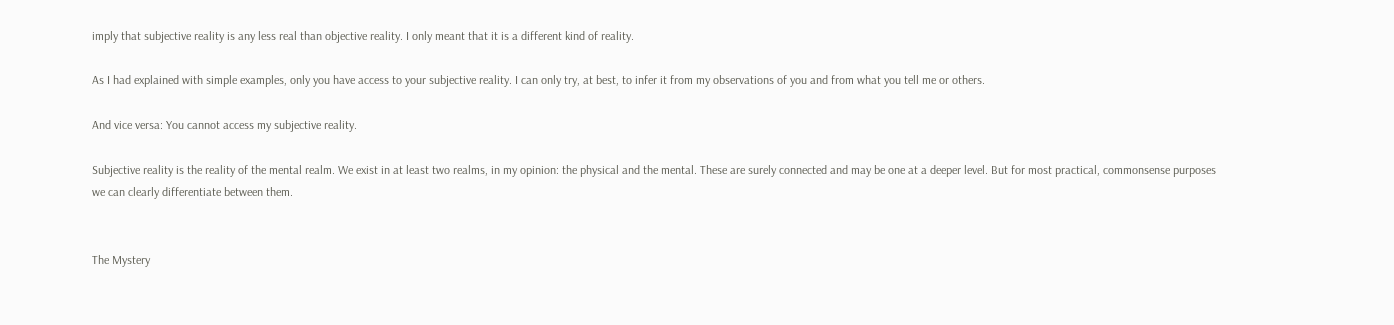imply that subjective reality is any less real than objective reality. I only meant that it is a different kind of reality.

As I had explained with simple examples, only you have access to your subjective reality. I can only try, at best, to infer it from my observations of you and from what you tell me or others.

And vice versa: You cannot access my subjective reality.

Subjective reality is the reality of the mental realm. We exist in at least two realms, in my opinion: the physical and the mental. These are surely connected and may be one at a deeper level. But for most practical, commonsense purposes we can clearly differentiate between them.


The Mystery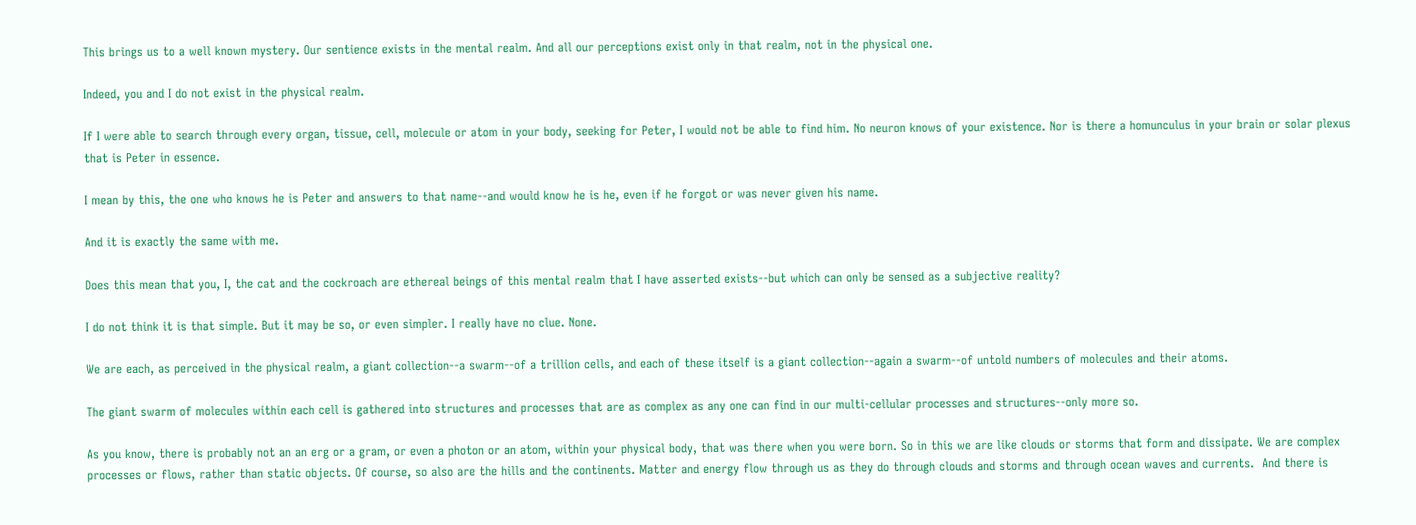This brings us to a well known mystery. Our sentience exists in the mental realm. And all our perceptions exist only in that realm, not in the physical one.

Indeed, you and I do not exist in the physical realm.

If I were able to search through every organ, tissue, cell, molecule or atom in your body, seeking for Peter, I would not be able to find him. No neuron knows of your existence. Nor is there a homunculus in your brain or solar plexus that is Peter in essence.

I mean by this, the one who knows he is Peter and answers to that name--and would know he is he, even if he forgot or was never given his name.

And it is exactly the same with me.

Does this mean that you, I, the cat and the cockroach are ethereal beings of this mental realm that I have asserted exists--but which can only be sensed as a subjective reality?

I do not think it is that simple. But it may be so, or even simpler. I really have no clue. None.

We are each, as perceived in the physical realm, a giant collection--a swarm--of a trillion cells, and each of these itself is a giant collection--again a swarm--of untold numbers of molecules and their atoms.

The giant swarm of molecules within each cell is gathered into structures and processes that are as complex as any one can find in our multi-cellular processes and structures--only more so.

As you know, there is probably not an an erg or a gram, or even a photon or an atom, within your physical body, that was there when you were born. So in this we are like clouds or storms that form and dissipate. We are complex processes or flows, rather than static objects. Of course, so also are the hills and the continents. Matter and energy flow through us as they do through clouds and storms and through ocean waves and currents.  And there is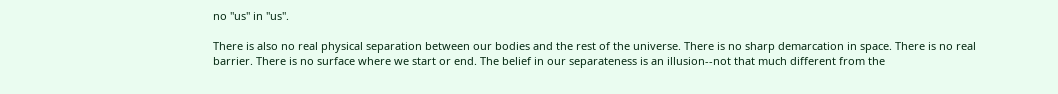no "us" in "us".

There is also no real physical separation between our bodies and the rest of the universe. There is no sharp demarcation in space. There is no real barrier. There is no surface where we start or end. The belief in our separateness is an illusion--not that much different from the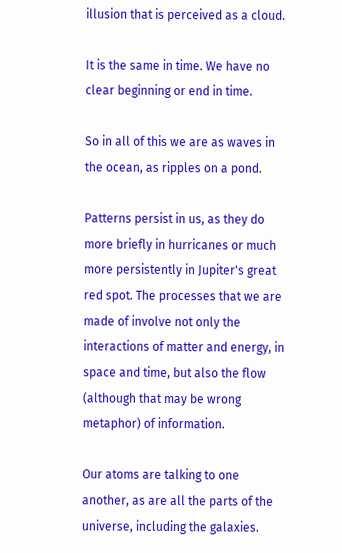illusion that is perceived as a cloud.

It is the same in time. We have no clear beginning or end in time.

So in all of this we are as waves in the ocean, as ripples on a pond.

Patterns persist in us, as they do more briefly in hurricanes or much more persistently in Jupiter's great red spot. The processes that we are made of involve not only the interactions of matter and energy, in space and time, but also the flow (although that may be wrong metaphor) of information.

Our atoms are talking to one another, as are all the parts of the universe, including the galaxies.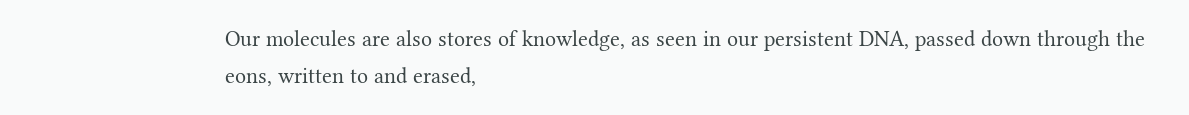Our molecules are also stores of knowledge, as seen in our persistent DNA, passed down through the eons, written to and erased,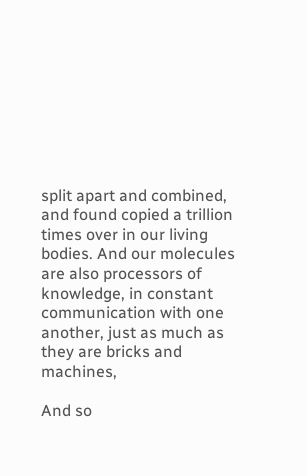split apart and combined, and found copied a trillion times over in our living bodies. And our molecules are also processors of knowledge, in constant communication with one another, just as much as they are bricks and machines,

And so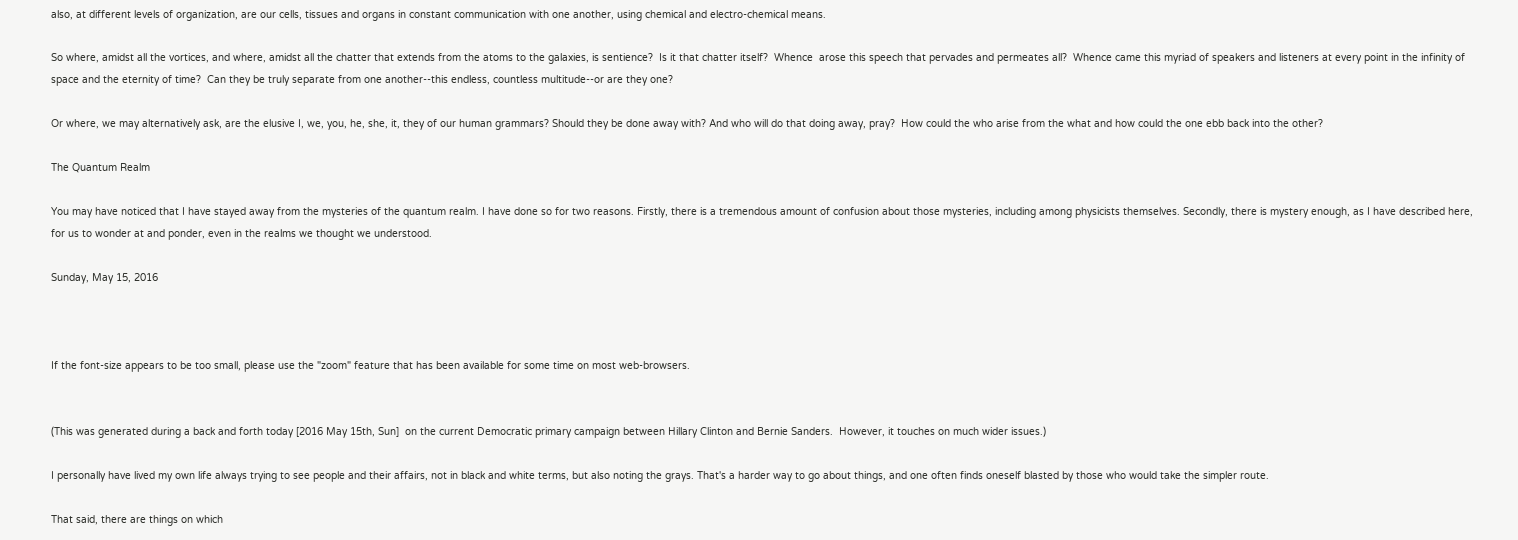also, at different levels of organization, are our cells, tissues and organs in constant communication with one another, using chemical and electro-chemical means.

So where, amidst all the vortices, and where, amidst all the chatter that extends from the atoms to the galaxies, is sentience?  Is it that chatter itself?  Whence  arose this speech that pervades and permeates all?  Whence came this myriad of speakers and listeners at every point in the infinity of space and the eternity of time?  Can they be truly separate from one another--this endless, countless multitude--or are they one?

Or where, we may alternatively ask, are the elusive I, we, you, he, she, it, they of our human grammars? Should they be done away with? And who will do that doing away, pray?  How could the who arise from the what and how could the one ebb back into the other?

The Quantum Realm

You may have noticed that I have stayed away from the mysteries of the quantum realm. I have done so for two reasons. Firstly, there is a tremendous amount of confusion about those mysteries, including among physicists themselves. Secondly, there is mystery enough, as I have described here, for us to wonder at and ponder, even in the realms we thought we understood.

Sunday, May 15, 2016



If the font-size appears to be too small, please use the "zoom" feature that has been available for some time on most web-browsers.


(This was generated during a back and forth today [2016 May 15th, Sun]  on the current Democratic primary campaign between Hillary Clinton and Bernie Sanders.  However, it touches on much wider issues.)

I personally have lived my own life always trying to see people and their affairs, not in black and white terms, but also noting the grays. That's a harder way to go about things, and one often finds oneself blasted by those who would take the simpler route.

That said, there are things on which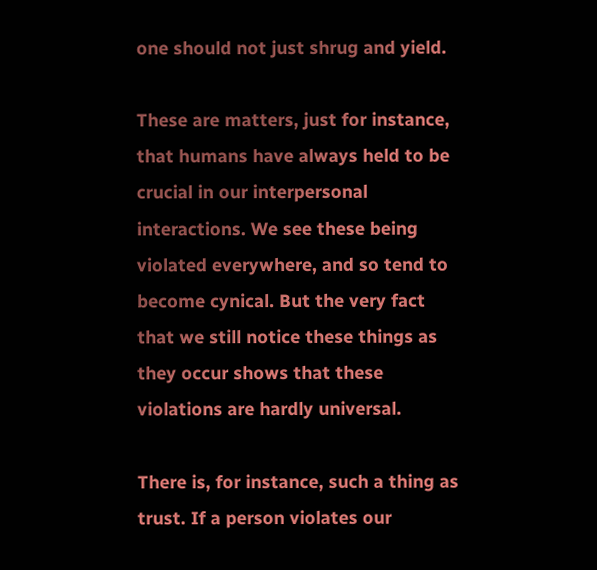one should not just shrug and yield.

These are matters, just for instance, that humans have always held to be crucial in our interpersonal interactions. We see these being violated everywhere, and so tend to become cynical. But the very fact that we still notice these things as they occur shows that these violations are hardly universal.

There is, for instance, such a thing as trust. If a person violates our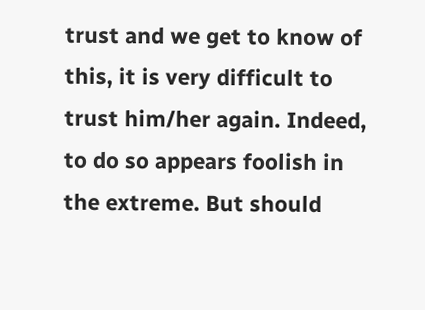trust and we get to know of this, it is very difficult to trust him/her again. Indeed, to do so appears foolish in the extreme. But should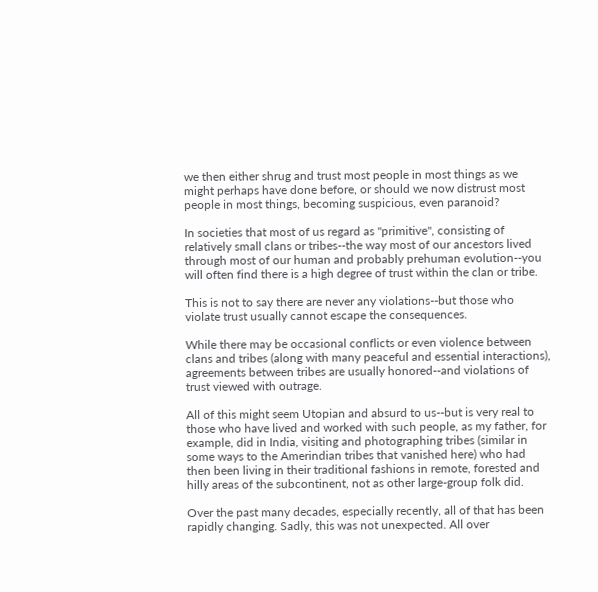we then either shrug and trust most people in most things as we might perhaps have done before, or should we now distrust most people in most things, becoming suspicious, even paranoid?

In societies that most of us regard as "primitive", consisting of relatively small clans or tribes--the way most of our ancestors lived through most of our human and probably prehuman evolution--you will often find there is a high degree of trust within the clan or tribe.

This is not to say there are never any violations--but those who violate trust usually cannot escape the consequences.

While there may be occasional conflicts or even violence between clans and tribes (along with many peaceful and essential interactions), agreements between tribes are usually honored--and violations of trust viewed with outrage.

All of this might seem Utopian and absurd to us--but is very real to those who have lived and worked with such people, as my father, for example, did in India, visiting and photographing tribes (similar in some ways to the Amerindian tribes that vanished here) who had then been living in their traditional fashions in remote, forested and hilly areas of the subcontinent, not as other large-group folk did.

Over the past many decades, especially recently, all of that has been rapidly changing. Sadly, this was not unexpected. All over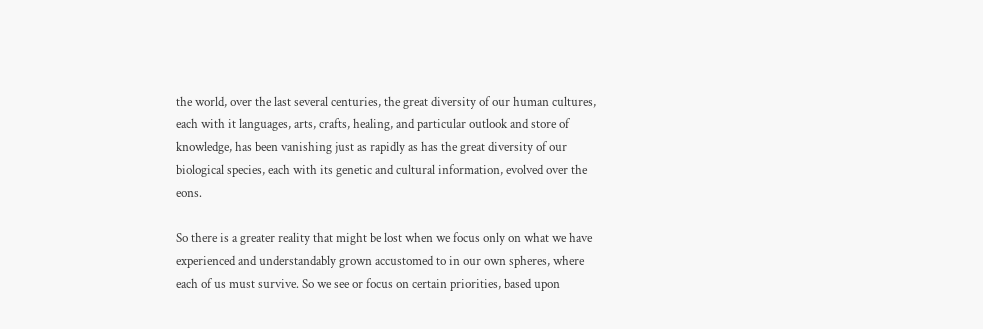the world, over the last several centuries, the great diversity of our human cultures, each with it languages, arts, crafts, healing, and particular outlook and store of knowledge, has been vanishing just as rapidly as has the great diversity of our biological species, each with its genetic and cultural information, evolved over the eons.

So there is a greater reality that might be lost when we focus only on what we have experienced and understandably grown accustomed to in our own spheres, where each of us must survive. So we see or focus on certain priorities, based upon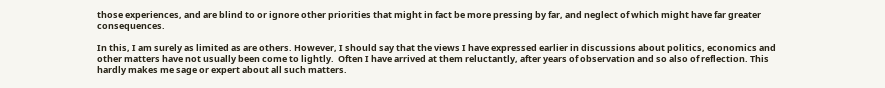those experiences, and are blind to or ignore other priorities that might in fact be more pressing by far, and neglect of which might have far greater consequences.

In this, I am surely as limited as are others. However, I should say that the views I have expressed earlier in discussions about politics, economics and other matters have not usually been come to lightly.  Often I have arrived at them reluctantly, after years of observation and so also of reflection. This hardly makes me sage or expert about all such matters.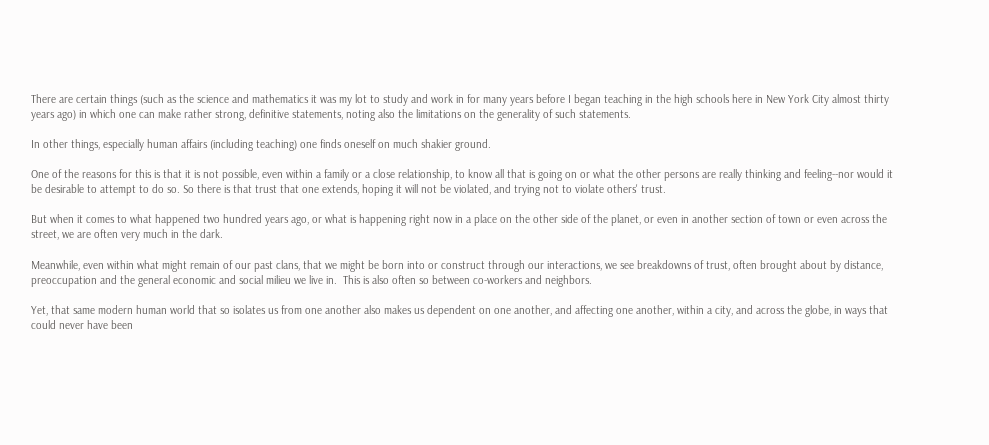There are certain things (such as the science and mathematics it was my lot to study and work in for many years before I began teaching in the high schools here in New York City almost thirty years ago) in which one can make rather strong, definitive statements, noting also the limitations on the generality of such statements.

In other things, especially human affairs (including teaching) one finds oneself on much shakier ground.

One of the reasons for this is that it is not possible, even within a family or a close relationship, to know all that is going on or what the other persons are really thinking and feeling--nor would it be desirable to attempt to do so. So there is that trust that one extends, hoping it will not be violated, and trying not to violate others' trust.

But when it comes to what happened two hundred years ago, or what is happening right now in a place on the other side of the planet, or even in another section of town or even across the street, we are often very much in the dark.

Meanwhile, even within what might remain of our past clans, that we might be born into or construct through our interactions, we see breakdowns of trust, often brought about by distance, preoccupation and the general economic and social milieu we live in.  This is also often so between co-workers and neighbors.

Yet, that same modern human world that so isolates us from one another also makes us dependent on one another, and affecting one another, within a city, and across the globe, in ways that could never have been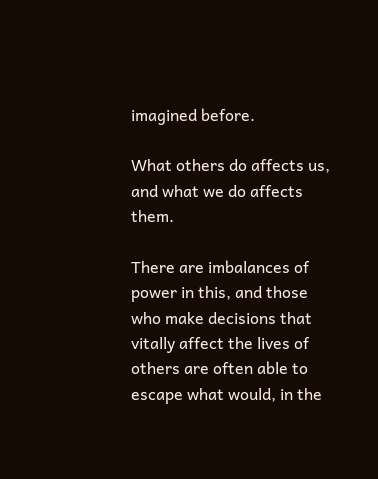imagined before.

What others do affects us, and what we do affects them.

There are imbalances of power in this, and those who make decisions that vitally affect the lives of others are often able to escape what would, in the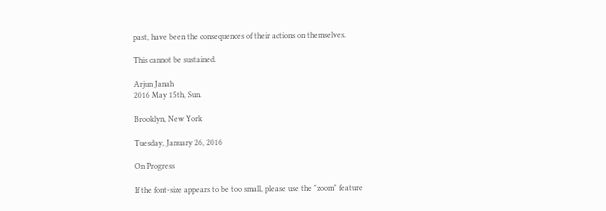past, have been the consequences of their actions on themselves.

This cannot be sustained.

Arjun Janah
2016 May 15th, Sun.

Brooklyn, New York

Tuesday, January 26, 2016

On Progress

If the font-size appears to be too small, please use the "zoom" feature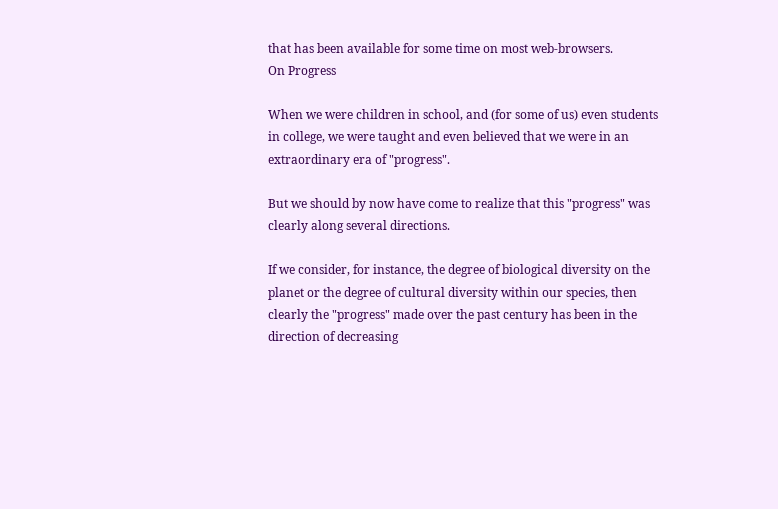that has been available for some time on most web-browsers.
On Progress

When we were children in school, and (for some of us) even students in college, we were taught and even believed that we were in an extraordinary era of "progress".

But we should by now have come to realize that this "progress" was clearly along several directions.

If we consider, for instance, the degree of biological diversity on the planet or the degree of cultural diversity within our species, then clearly the "progress" made over the past century has been in the direction of decreasing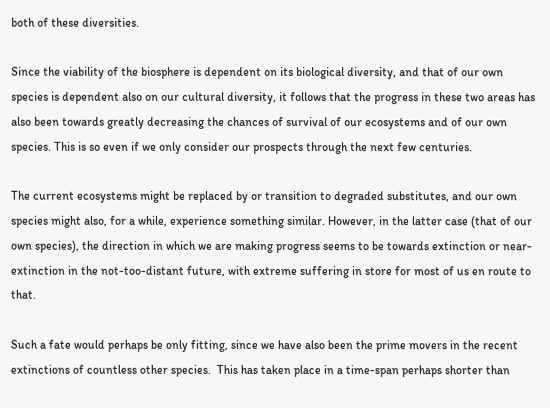both of these diversities.

Since the viability of the biosphere is dependent on its biological diversity, and that of our own species is dependent also on our cultural diversity, it follows that the progress in these two areas has also been towards greatly decreasing the chances of survival of our ecosystems and of our own species. This is so even if we only consider our prospects through the next few centuries.

The current ecosystems might be replaced by or transition to degraded substitutes, and our own species might also, for a while, experience something similar. However, in the latter case (that of our own species), the direction in which we are making progress seems to be towards extinction or near-extinction in the not-too-distant future, with extreme suffering in store for most of us en route to that.

Such a fate would perhaps be only fitting, since we have also been the prime movers in the recent extinctions of countless other species.  This has taken place in a time-span perhaps shorter than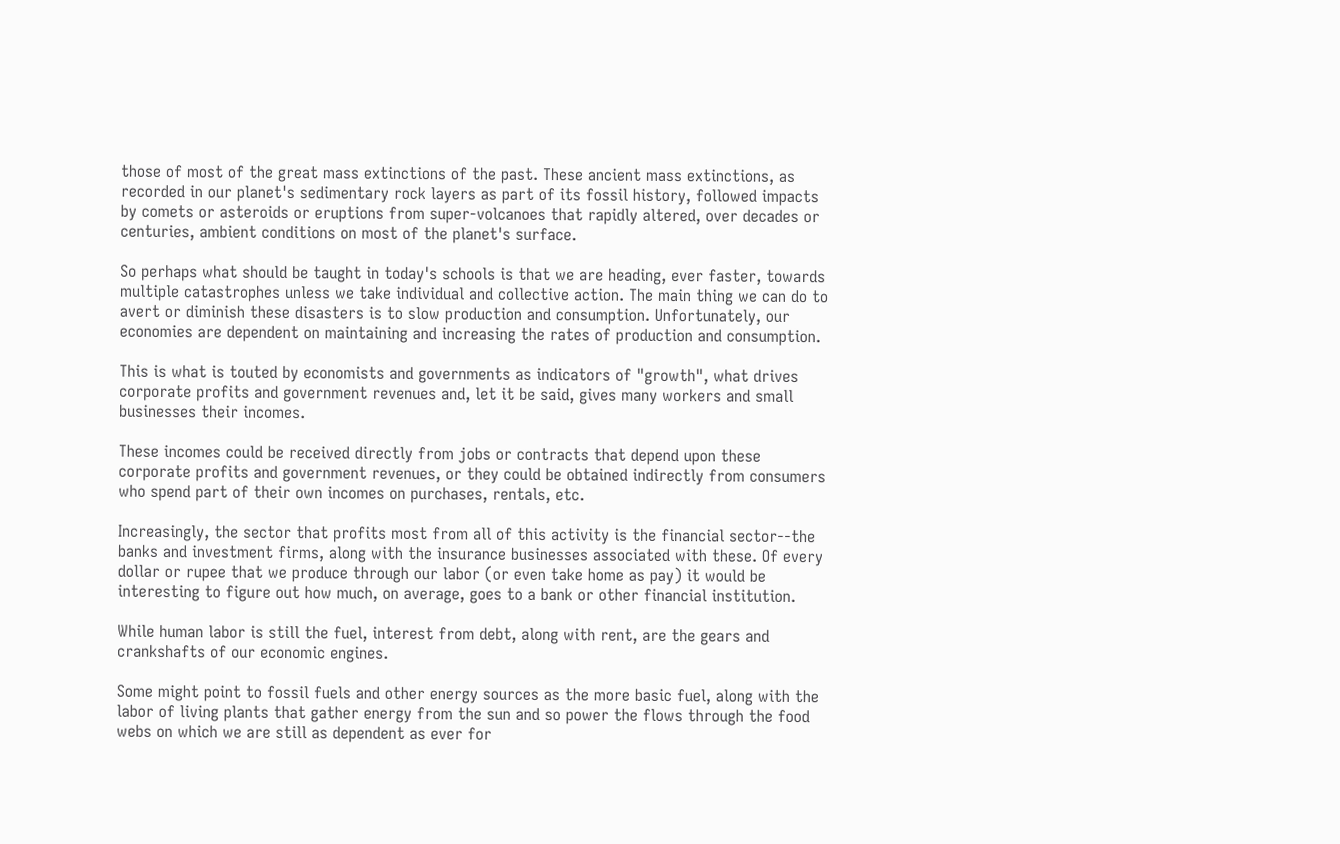those of most of the great mass extinctions of the past. These ancient mass extinctions, as recorded in our planet's sedimentary rock layers as part of its fossil history, followed impacts by comets or asteroids or eruptions from super-volcanoes that rapidly altered, over decades or centuries, ambient conditions on most of the planet's surface.

So perhaps what should be taught in today's schools is that we are heading, ever faster, towards multiple catastrophes unless we take individual and collective action. The main thing we can do to avert or diminish these disasters is to slow production and consumption. Unfortunately, our economies are dependent on maintaining and increasing the rates of production and consumption.

This is what is touted by economists and governments as indicators of "growth", what drives corporate profits and government revenues and, let it be said, gives many workers and small businesses their incomes.

These incomes could be received directly from jobs or contracts that depend upon these corporate profits and government revenues, or they could be obtained indirectly from consumers who spend part of their own incomes on purchases, rentals, etc.

Increasingly, the sector that profits most from all of this activity is the financial sector--the banks and investment firms, along with the insurance businesses associated with these. Of every dollar or rupee that we produce through our labor (or even take home as pay) it would be interesting to figure out how much, on average, goes to a bank or other financial institution.

While human labor is still the fuel, interest from debt, along with rent, are the gears and crankshafts of our economic engines.

Some might point to fossil fuels and other energy sources as the more basic fuel, along with the labor of living plants that gather energy from the sun and so power the flows through the food webs on which we are still as dependent as ever for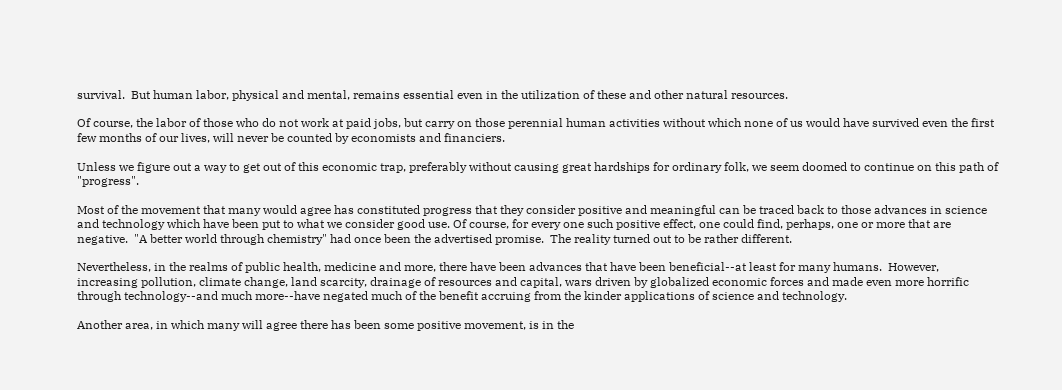survival.  But human labor, physical and mental, remains essential even in the utilization of these and other natural resources.

Of course, the labor of those who do not work at paid jobs, but carry on those perennial human activities without which none of us would have survived even the first few months of our lives, will never be counted by economists and financiers.

Unless we figure out a way to get out of this economic trap, preferably without causing great hardships for ordinary folk, we seem doomed to continue on this path of "progress".

Most of the movement that many would agree has constituted progress that they consider positive and meaningful can be traced back to those advances in science and technology which have been put to what we consider good use. Of course, for every one such positive effect, one could find, perhaps, one or more that are negative.  "A better world through chemistry" had once been the advertised promise.  The reality turned out to be rather different.

Nevertheless, in the realms of public health, medicine and more, there have been advances that have been beneficial--at least for many humans.  However, increasing pollution, climate change, land scarcity, drainage of resources and capital, wars driven by globalized economic forces and made even more horrific through technology--and much more--have negated much of the benefit accruing from the kinder applications of science and technology.

Another area, in which many will agree there has been some positive movement, is in the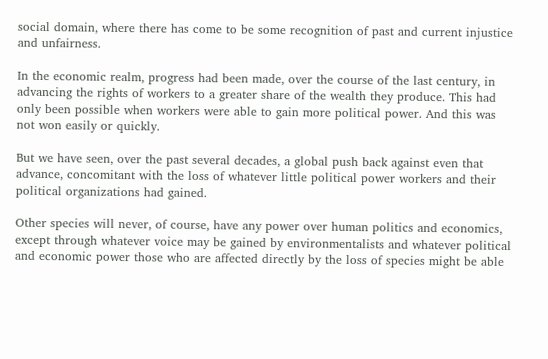social domain, where there has come to be some recognition of past and current injustice and unfairness.

In the economic realm, progress had been made, over the course of the last century, in advancing the rights of workers to a greater share of the wealth they produce. This had only been possible when workers were able to gain more political power. And this was not won easily or quickly.

But we have seen, over the past several decades, a global push back against even that advance, concomitant with the loss of whatever little political power workers and their political organizations had gained.

Other species will never, of course, have any power over human politics and economics, except through whatever voice may be gained by environmentalists and whatever political and economic power those who are affected directly by the loss of species might be able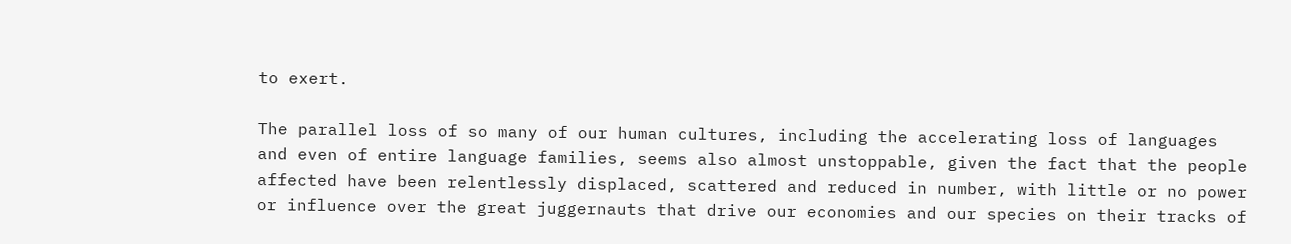to exert.

The parallel loss of so many of our human cultures, including the accelerating loss of languages and even of entire language families, seems also almost unstoppable, given the fact that the people affected have been relentlessly displaced, scattered and reduced in number, with little or no power or influence over the great juggernauts that drive our economies and our species on their tracks of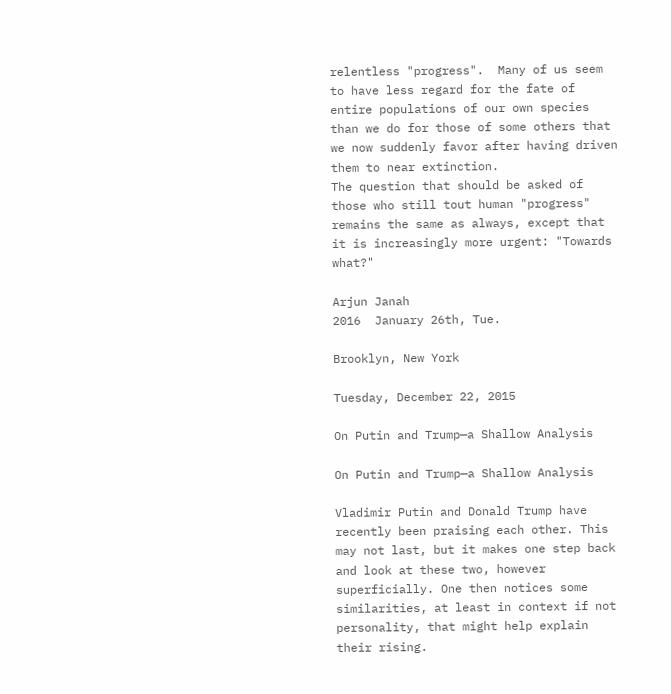relentless "progress".  Many of us seem to have less regard for the fate of entire populations of our own species than we do for those of some others that we now suddenly favor after having driven them to near extinction.
The question that should be asked of those who still tout human "progress" remains the same as always, except that it is increasingly more urgent: "Towards what?"

Arjun Janah
2016  January 26th, Tue.

Brooklyn, New York

Tuesday, December 22, 2015

On Putin and Trump—a Shallow Analysis

On Putin and Trump—a Shallow Analysis

Vladimir Putin and Donald Trump have recently been praising each other. This may not last, but it makes one step back and look at these two, however superficially. One then notices some similarities, at least in context if not personality, that might help explain their rising.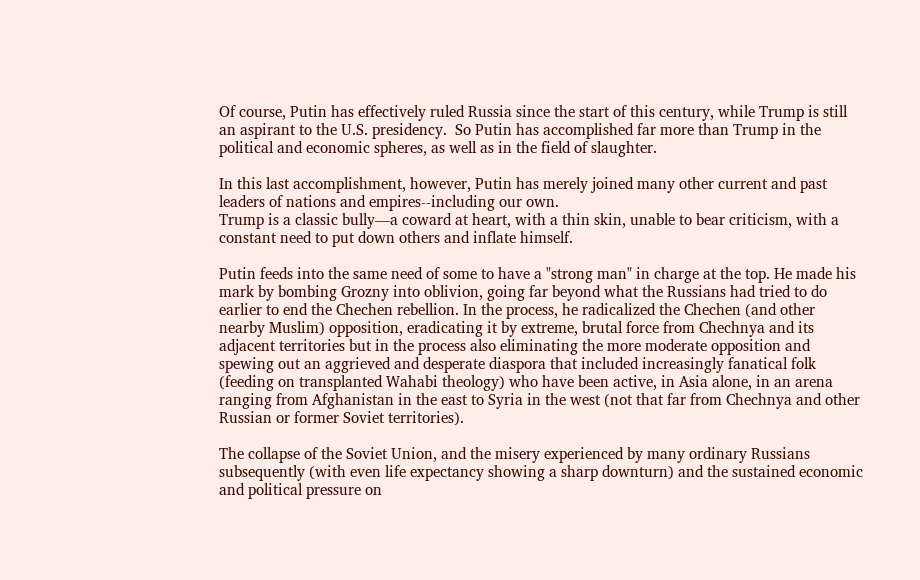Of course, Putin has effectively ruled Russia since the start of this century, while Trump is still an aspirant to the U.S. presidency.  So Putin has accomplished far more than Trump in the political and economic spheres, as well as in the field of slaughter.

In this last accomplishment, however, Putin has merely joined many other current and past leaders of nations and empires--including our own.
Trump is a classic bully—a coward at heart, with a thin skin, unable to bear criticism, with a constant need to put down others and inflate himself.

Putin feeds into the same need of some to have a "strong man" in charge at the top. He made his mark by bombing Grozny into oblivion, going far beyond what the Russians had tried to do earlier to end the Chechen rebellion. In the process, he radicalized the Chechen (and other nearby Muslim) opposition, eradicating it by extreme, brutal force from Chechnya and its adjacent territories but in the process also eliminating the more moderate opposition and spewing out an aggrieved and desperate diaspora that included increasingly fanatical folk (feeding on transplanted Wahabi theology) who have been active, in Asia alone, in an arena ranging from Afghanistan in the east to Syria in the west (not that far from Chechnya and other Russian or former Soviet territories).

The collapse of the Soviet Union, and the misery experienced by many ordinary Russians subsequently (with even life expectancy showing a sharp downturn) and the sustained economic and political pressure on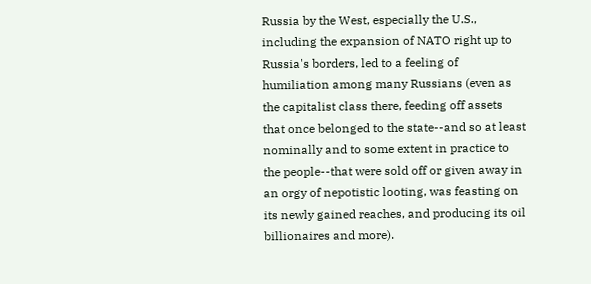Russia by the West, especially the U.S., including the expansion of NATO right up to Russia's borders, led to a feeling of humiliation among many Russians (even as the capitalist class there, feeding off assets that once belonged to the state--and so at least nominally and to some extent in practice to the people--that were sold off or given away in an orgy of nepotistic looting, was feasting on its newly gained reaches, and producing its oil billionaires and more).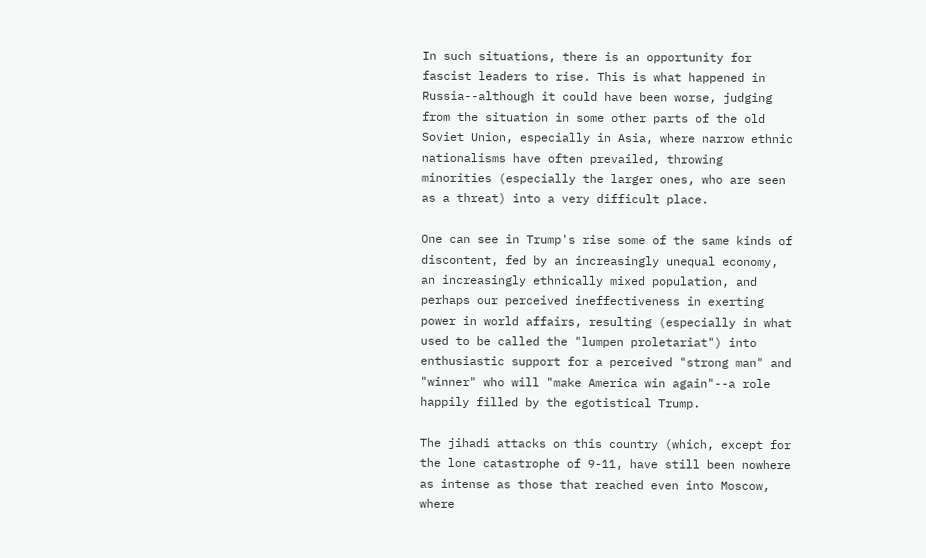In such situations, there is an opportunity for fascist leaders to rise. This is what happened in Russia--although it could have been worse, judging from the situation in some other parts of the old Soviet Union, especially in Asia, where narrow ethnic nationalisms have often prevailed, throwing minorities (especially the larger ones, who are seen as a threat) into a very difficult place.

One can see in Trump's rise some of the same kinds of discontent, fed by an increasingly unequal economy, an increasingly ethnically mixed population, and perhaps our perceived ineffectiveness in exerting power in world affairs, resulting (especially in what used to be called the "lumpen proletariat") into enthusiastic support for a perceived "strong man" and "winner" who will "make America win again"--a role happily filled by the egotistical Trump.

The jihadi attacks on this country (which, except for the lone catastrophe of 9-11, have still been nowhere as intense as those that reached even into Moscow, where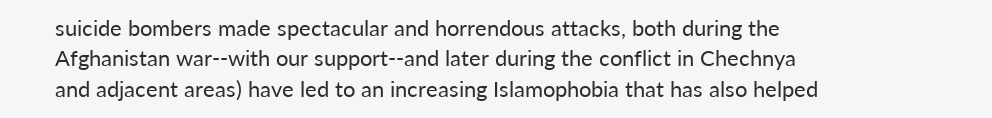suicide bombers made spectacular and horrendous attacks, both during the Afghanistan war--with our support--and later during the conflict in Chechnya and adjacent areas) have led to an increasing Islamophobia that has also helped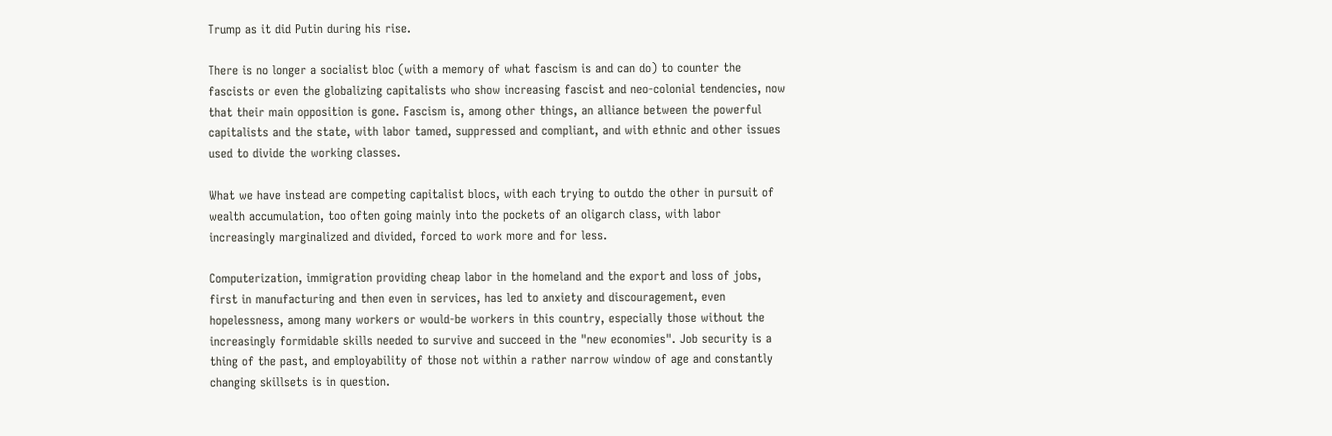Trump as it did Putin during his rise.

There is no longer a socialist bloc (with a memory of what fascism is and can do) to counter the fascists or even the globalizing capitalists who show increasing fascist and neo-colonial tendencies, now that their main opposition is gone. Fascism is, among other things, an alliance between the powerful capitalists and the state, with labor tamed, suppressed and compliant, and with ethnic and other issues used to divide the working classes.

What we have instead are competing capitalist blocs, with each trying to outdo the other in pursuit of wealth accumulation, too often going mainly into the pockets of an oligarch class, with labor increasingly marginalized and divided, forced to work more and for less.

Computerization, immigration providing cheap labor in the homeland and the export and loss of jobs, first in manufacturing and then even in services, has led to anxiety and discouragement, even hopelessness, among many workers or would-be workers in this country, especially those without the increasingly formidable skills needed to survive and succeed in the "new economies". Job security is a thing of the past, and employability of those not within a rather narrow window of age and constantly changing skillsets is in question.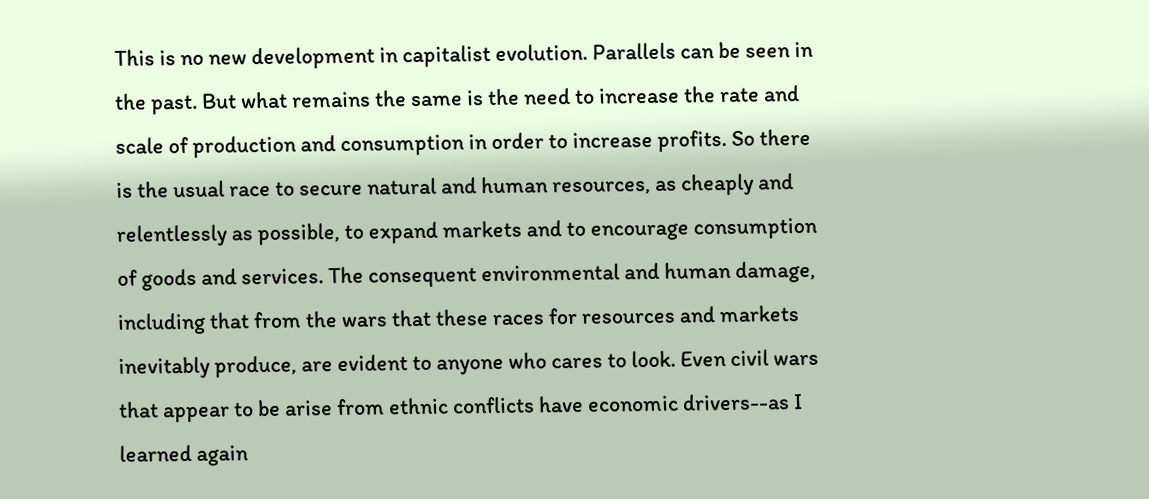This is no new development in capitalist evolution. Parallels can be seen in the past. But what remains the same is the need to increase the rate and scale of production and consumption in order to increase profits. So there is the usual race to secure natural and human resources, as cheaply and relentlessly as possible, to expand markets and to encourage consumption of goods and services. The consequent environmental and human damage, including that from the wars that these races for resources and markets inevitably produce, are evident to anyone who cares to look. Even civil wars that appear to be arise from ethnic conflicts have economic drivers--as I learned again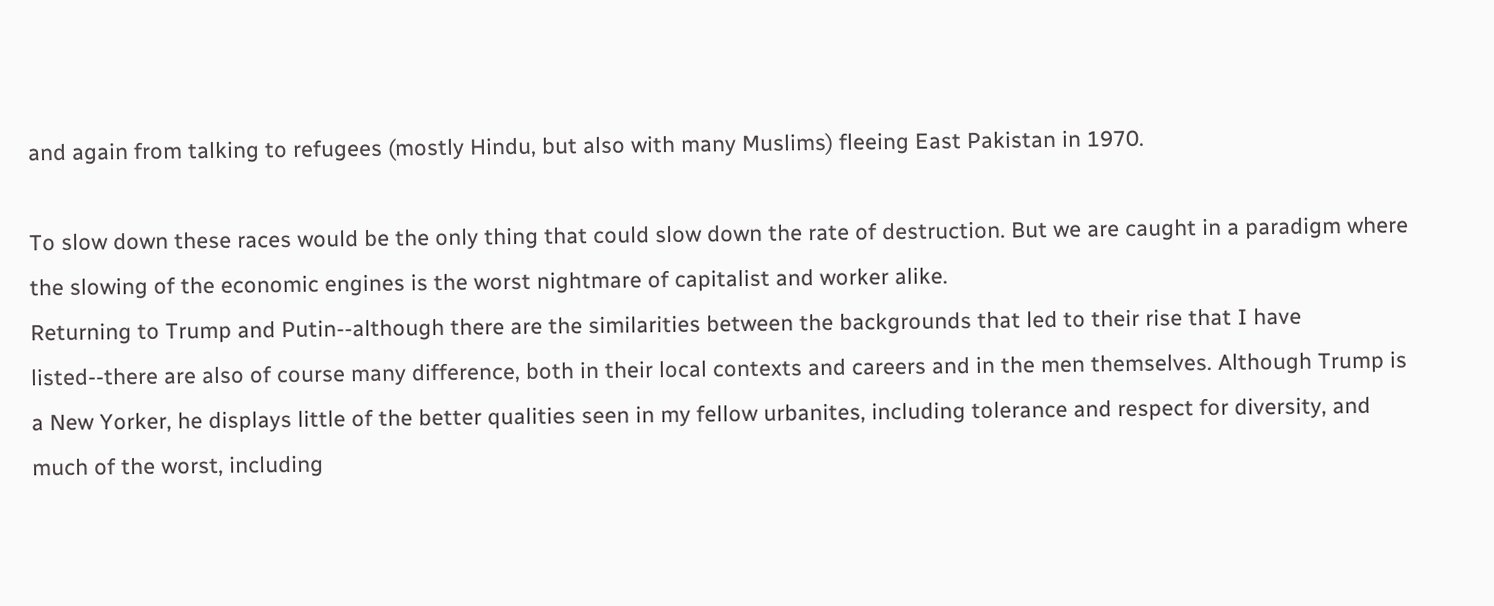and again from talking to refugees (mostly Hindu, but also with many Muslims) fleeing East Pakistan in 1970.

To slow down these races would be the only thing that could slow down the rate of destruction. But we are caught in a paradigm where the slowing of the economic engines is the worst nightmare of capitalist and worker alike.
Returning to Trump and Putin--although there are the similarities between the backgrounds that led to their rise that I have listed--there are also of course many difference, both in their local contexts and careers and in the men themselves. Although Trump is a New Yorker, he displays little of the better qualities seen in my fellow urbanites, including tolerance and respect for diversity, and much of the worst, including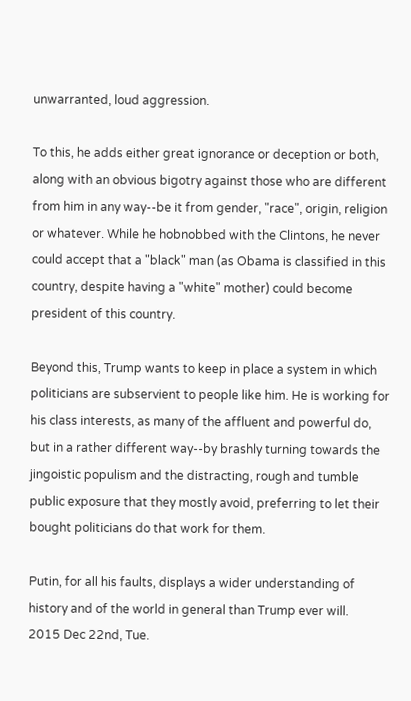unwarranted, loud aggression.

To this, he adds either great ignorance or deception or both, along with an obvious bigotry against those who are different from him in any way--be it from gender, "race", origin, religion or whatever. While he hobnobbed with the Clintons, he never could accept that a "black" man (as Obama is classified in this country, despite having a "white" mother) could become president of this country.

Beyond this, Trump wants to keep in place a system in which politicians are subservient to people like him. He is working for his class interests, as many of the affluent and powerful do, but in a rather different way--by brashly turning towards the jingoistic populism and the distracting, rough and tumble public exposure that they mostly avoid, preferring to let their bought politicians do that work for them.

Putin, for all his faults, displays a wider understanding of history and of the world in general than Trump ever will.
2015 Dec 22nd, Tue.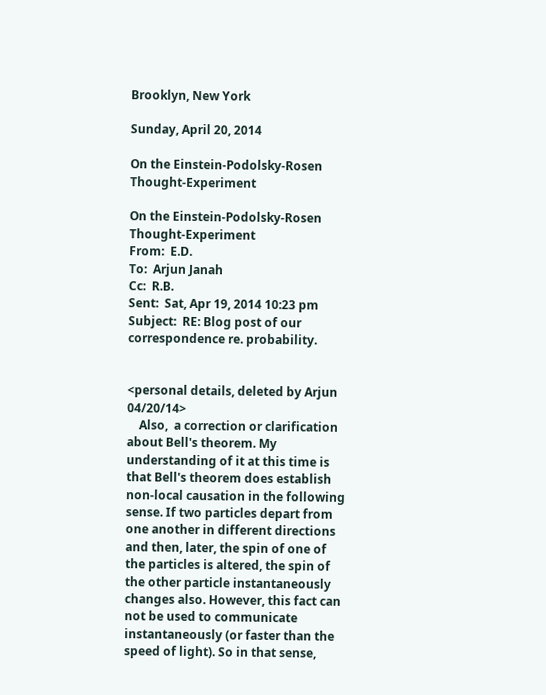Brooklyn, New York

Sunday, April 20, 2014

On the Einstein-Podolsky-Rosen Thought-Experiment

On the Einstein-Podolsky-Rosen Thought-Experiment
From:  E.D.
To:  Arjun Janah
Cc:  R.B.
Sent:  Sat, Apr 19, 2014 10:23 pm
Subject:  RE: Blog post of our correspondence re. probability.


<personal details, deleted by Arjun 04/20/14>
    Also,  a correction or clarification about Bell's theorem. My understanding of it at this time is that Bell's theorem does establish non-local causation in the following sense. If two particles depart from one another in different directions and then, later, the spin of one of the particles is altered, the spin of the other particle instantaneously changes also. However, this fact can not be used to communicate instantaneously (or faster than the speed of light). So in that sense,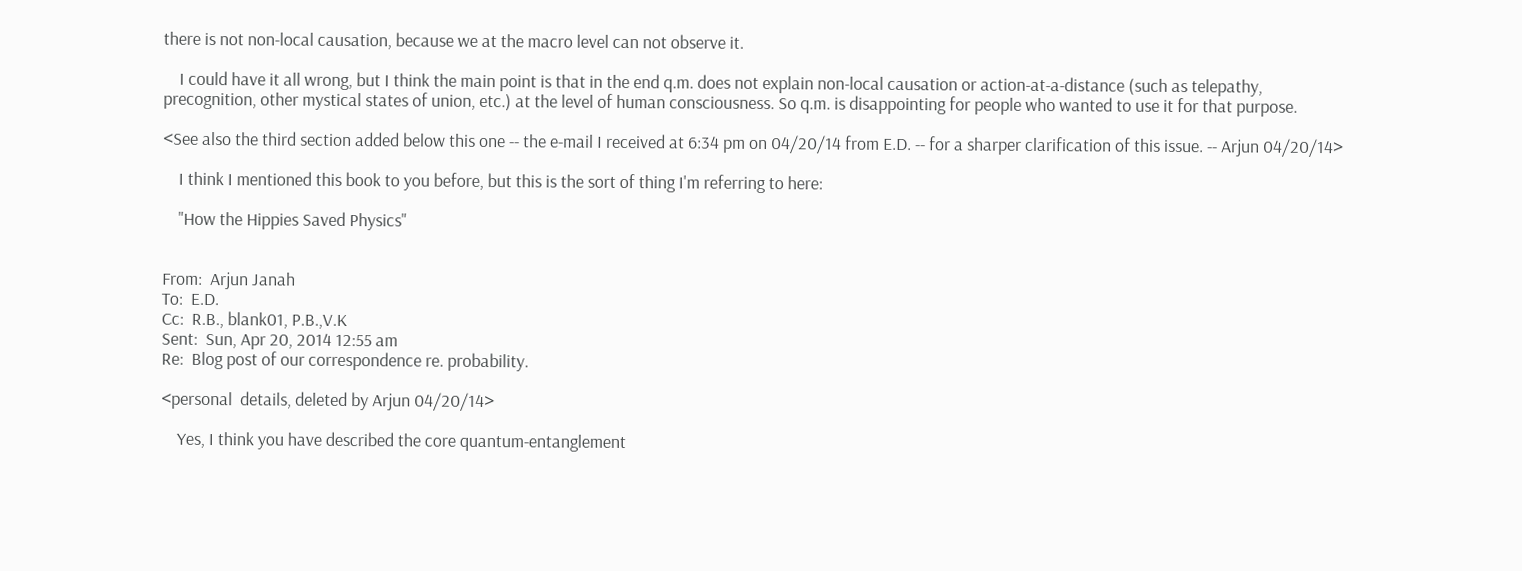there is not non-local causation, because we at the macro level can not observe it.

    I could have it all wrong, but I think the main point is that in the end q.m. does not explain non-local causation or action-at-a-distance (such as telepathy, precognition, other mystical states of union, etc.) at the level of human consciousness. So q.m. is disappointing for people who wanted to use it for that purpose.

<See also the third section added below this one -- the e-mail I received at 6:34 pm on 04/20/14 from E.D. -- for a sharper clarification of this issue. -- Arjun 04/20/14>

    I think I mentioned this book to you before, but this is the sort of thing I'm referring to here:

    "How the Hippies Saved Physics"


From:  Arjun Janah
To:  E.D.
Cc:  R.B., blank01, P.B.,V.K
Sent:  Sun, Apr 20, 2014 12:55 am
Re:  Blog post of our correspondence re. probability.

<personal  details, deleted by Arjun 04/20/14>

    Yes, I think you have described the core quantum-entanglement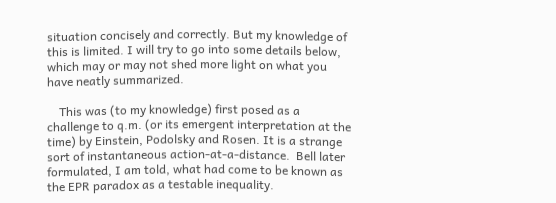situation concisely and correctly. But my knowledge of this is limited. I will try to go into some details below, which may or may not shed more light on what you have neatly summarized.

    This was (to my knowledge) first posed as a challenge to q.m. (or its emergent interpretation at the time) by Einstein, Podolsky and Rosen. It is a strange sort of instantaneous action-at-a-distance.  Bell later formulated, I am told, what had come to be known as the EPR paradox as a testable inequality.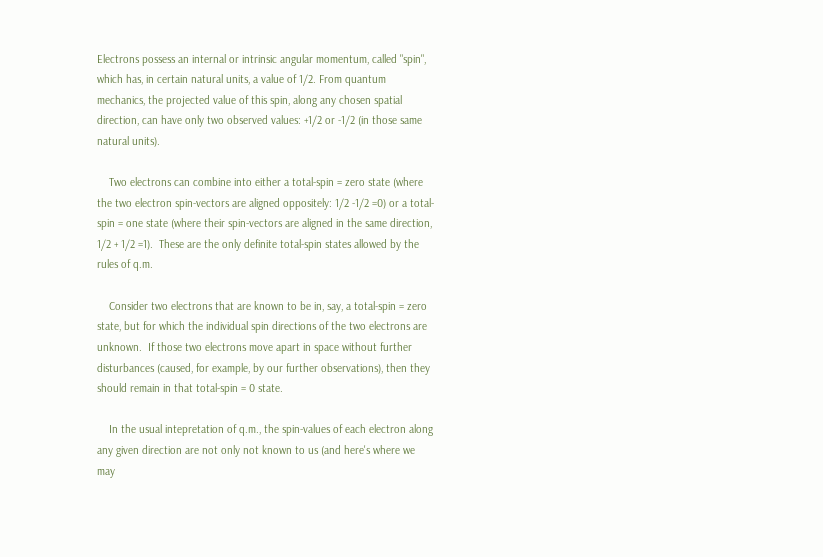Electrons possess an internal or intrinsic angular momentum, called "spin", which has, in certain natural units, a value of 1/2. From quantum mechanics, the projected value of this spin, along any chosen spatial direction, can have only two observed values: +1/2 or -1/2 (in those same natural units).

    Two electrons can combine into either a total-spin = zero state (where the two electron spin-vectors are aligned oppositely: 1/2 -1/2 =0) or a total-spin = one state (where their spin-vectors are aligned in the same direction, 1/2 + 1/2 =1).  These are the only definite total-spin states allowed by the rules of q.m.

    Consider two electrons that are known to be in, say, a total-spin = zero state, but for which the individual spin directions of the two electrons are unknown.  If those two electrons move apart in space without further disturbances (caused, for example, by our further observations), then they should remain in that total-spin = 0 state.

    In the usual intepretation of q.m., the spin-values of each electron along any given direction are not only not known to us (and here's where we may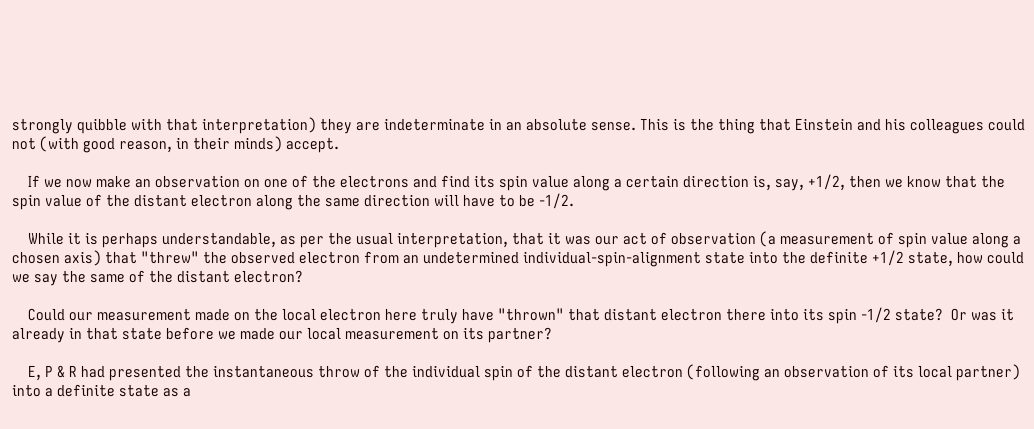strongly quibble with that interpretation) they are indeterminate in an absolute sense. This is the thing that Einstein and his colleagues could not (with good reason, in their minds) accept.

    If we now make an observation on one of the electrons and find its spin value along a certain direction is, say, +1/2, then we know that the spin value of the distant electron along the same direction will have to be -1/2.

    While it is perhaps understandable, as per the usual interpretation, that it was our act of observation (a measurement of spin value along a chosen axis) that "threw" the observed electron from an undetermined individual-spin-alignment state into the definite +1/2 state, how could we say the same of the distant electron?

    Could our measurement made on the local electron here truly have "thrown" that distant electron there into its spin -1/2 state?  Or was it already in that state before we made our local measurement on its partner?

    E, P & R had presented the instantaneous throw of the individual spin of the distant electron (following an observation of its local partner) into a definite state as a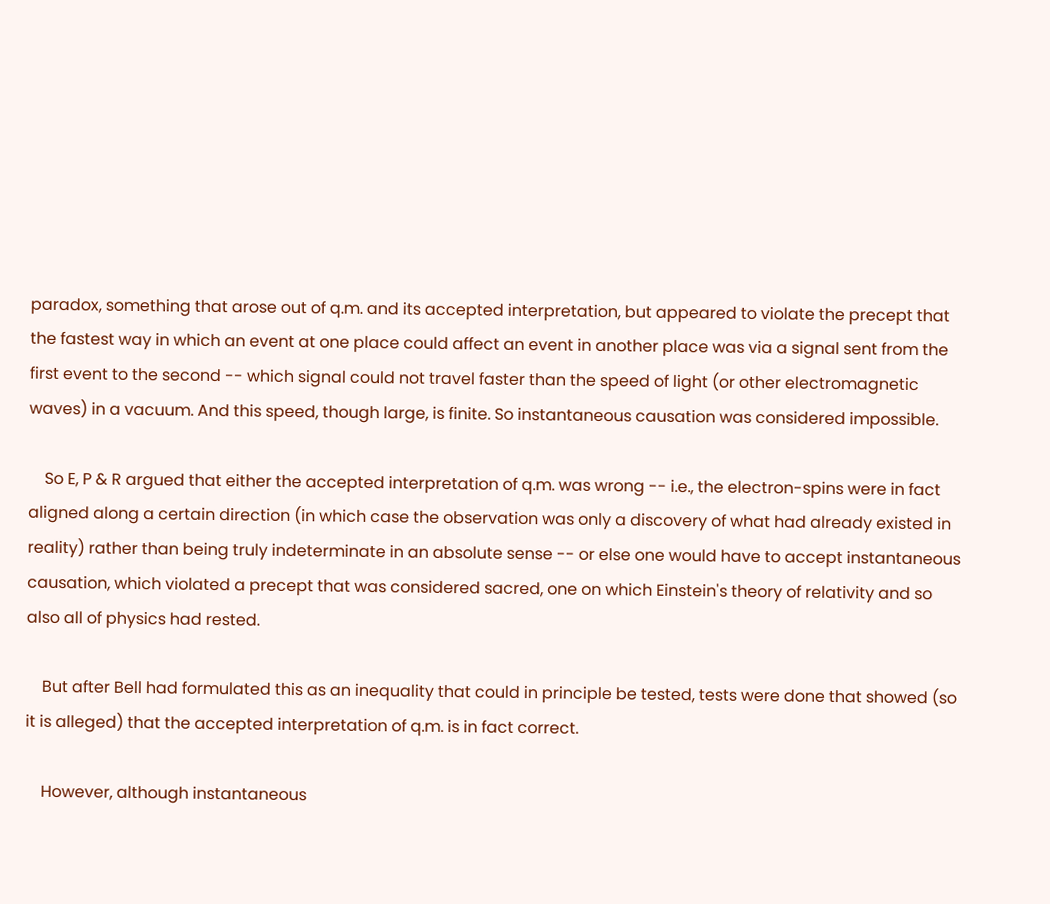paradox, something that arose out of q.m. and its accepted interpretation, but appeared to violate the precept that the fastest way in which an event at one place could affect an event in another place was via a signal sent from the first event to the second -- which signal could not travel faster than the speed of light (or other electromagnetic waves) in a vacuum. And this speed, though large, is finite. So instantaneous causation was considered impossible.

    So E, P & R argued that either the accepted interpretation of q.m. was wrong -- i.e., the electron-spins were in fact aligned along a certain direction (in which case the observation was only a discovery of what had already existed in reality) rather than being truly indeterminate in an absolute sense -- or else one would have to accept instantaneous causation, which violated a precept that was considered sacred, one on which Einstein's theory of relativity and so also all of physics had rested.

    But after Bell had formulated this as an inequality that could in principle be tested, tests were done that showed (so it is alleged) that the accepted interpretation of q.m. is in fact correct.

    However, although instantaneous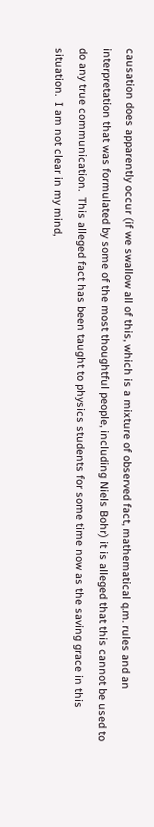causation does apparently occur (if we swallow all of this, which is a mixture of observed fact, mathematical q.m. rules and an interpretation that was formulated by some of the most thoughtful people, including Niels Bohr) it is alleged that this cannot be used to do any true communication.  This alleged fact has been taught to physics students for some time now as the saving grace in this situation.  I am not clear in my mind,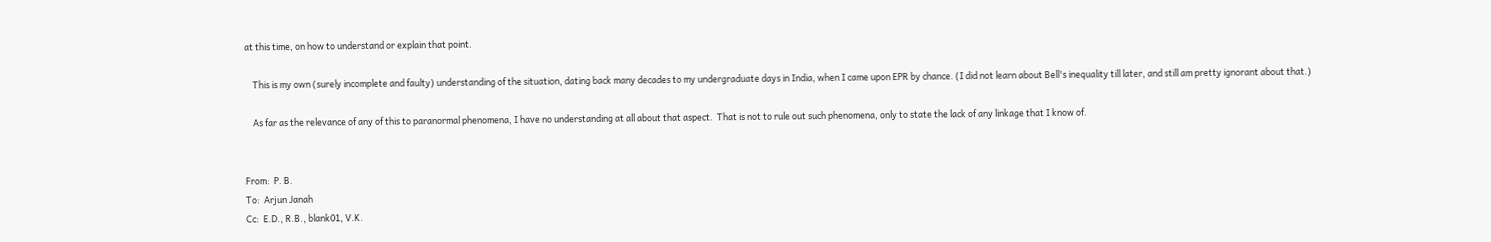at this time, on how to understand or explain that point.

    This is my own (surely incomplete and faulty) understanding of the situation, dating back many decades to my undergraduate days in India, when I came upon EPR by chance. (I did not learn about Bell's inequality till later, and still am pretty ignorant about that.)

    As far as the relevance of any of this to paranormal phenomena, I have no understanding at all about that aspect.  That is not to rule out such phenomena, only to state the lack of any linkage that I know of.


From:  P. B.
To:  Arjun Janah
Cc:  E.D., R.B., blank01, V.K.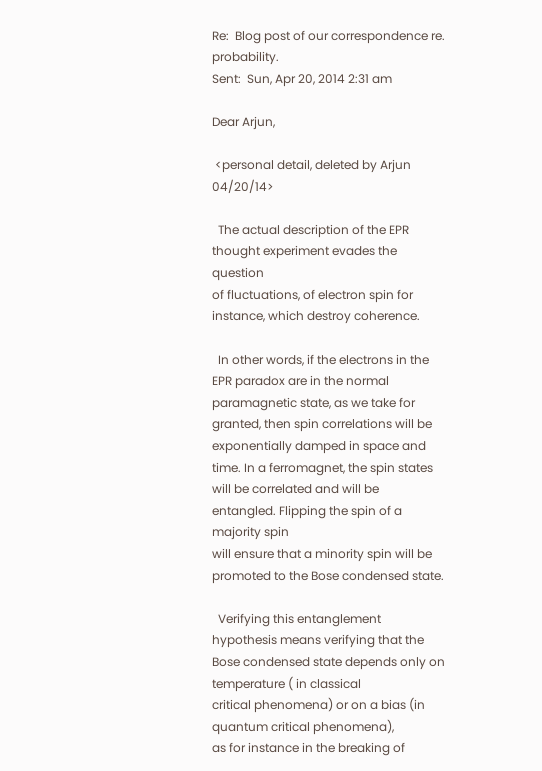Re:  Blog post of our correspondence re. probability.
Sent:  Sun, Apr 20, 2014 2:31 am

Dear Arjun,

 <personal detail, deleted by Arjun 04/20/14>

  The actual description of the EPR thought experiment evades the question
of fluctuations, of electron spin for instance, which destroy coherence.

  In other words, if the electrons in the EPR paradox are in the normal
paramagnetic state, as we take for granted, then spin correlations will be
exponentially damped in space and time. In a ferromagnet, the spin states
will be correlated and will be entangled. Flipping the spin of a majority spin
will ensure that a minority spin will be promoted to the Bose condensed state.

  Verifying this entanglement hypothesis means verifying that the
Bose condensed state depends only on temperature ( in classical
critical phenomena) or on a bias (in quantum critical phenomena),
as for instance in the breaking of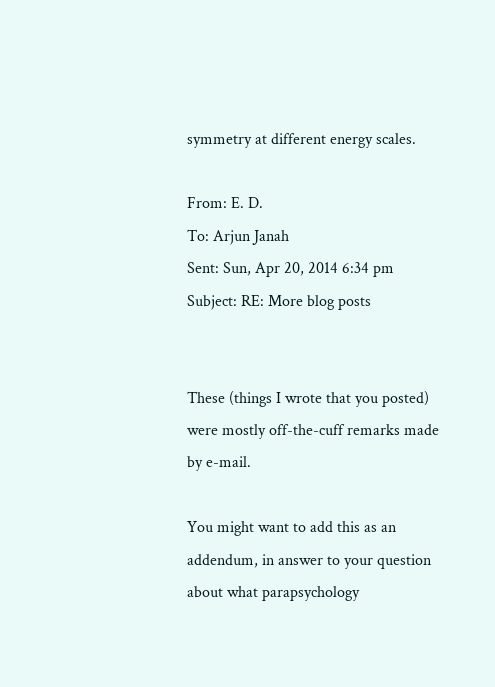symmetry at different energy scales.

From: E. D.
To: Arjun Janah
Sent: Sun, Apr 20, 2014 6:34 pm
Subject: RE: More blog posts


These (things I wrote that you posted) were mostly off-the-cuff remarks made by e-mail.

You might want to add this as an addendum, in answer to your question about what parapsychology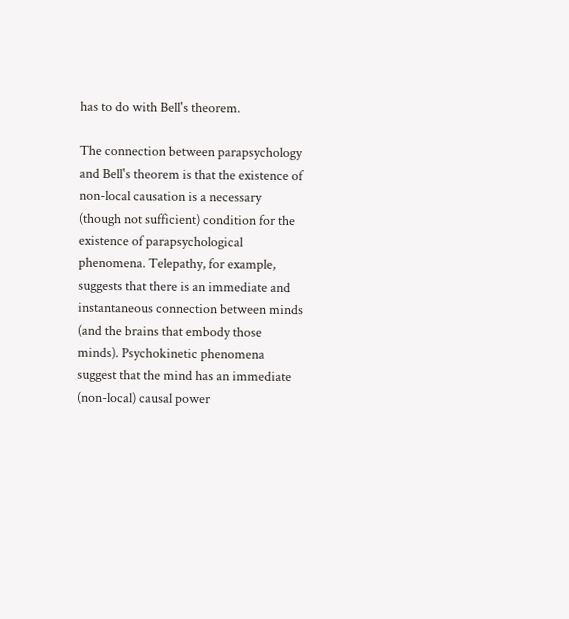has to do with Bell's theorem.

The connection between parapsychology and Bell's theorem is that the existence of non-local causation is a necessary (though not sufficient) condition for the existence of parapsychological phenomena. Telepathy, for example, suggests that there is an immediate and instantaneous connection between minds (and the brains that embody those minds). Psychokinetic phenomena suggest that the mind has an immediate (non-local) causal power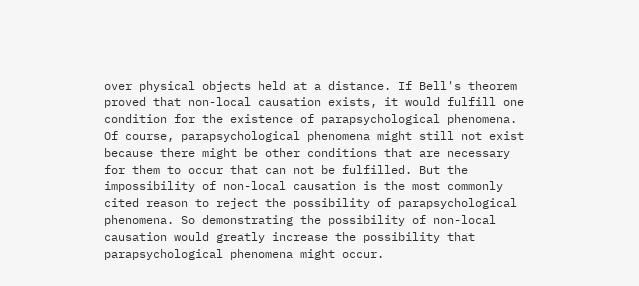over physical objects held at a distance. If Bell's theorem proved that non-local causation exists, it would fulfill one condition for the existence of parapsychological phenomena.
Of course, parapsychological phenomena might still not exist because there might be other conditions that are necessary for them to occur that can not be fulfilled. But the impossibility of non-local causation is the most commonly cited reason to reject the possibility of parapsychological phenomena. So demonstrating the possibility of non-local causation would greatly increase the possibility that parapsychological phenomena might occur.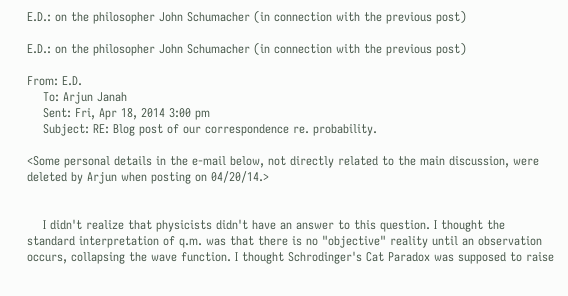E.D.: on the philosopher John Schumacher (in connection with the previous post)

E.D.: on the philosopher John Schumacher (in connection with the previous post)

From: E.D.
    To: Arjun Janah
    Sent: Fri, Apr 18, 2014 3:00 pm
    Subject: RE: Blog post of our correspondence re. probability.

<Some personal details in the e-mail below, not directly related to the main discussion, were deleted by Arjun when posting on 04/20/14.>


    I didn't realize that physicists didn't have an answer to this question. I thought the standard interpretation of q.m. was that there is no "objective" reality until an observation occurs, collapsing the wave function. I thought Schrodinger's Cat Paradox was supposed to raise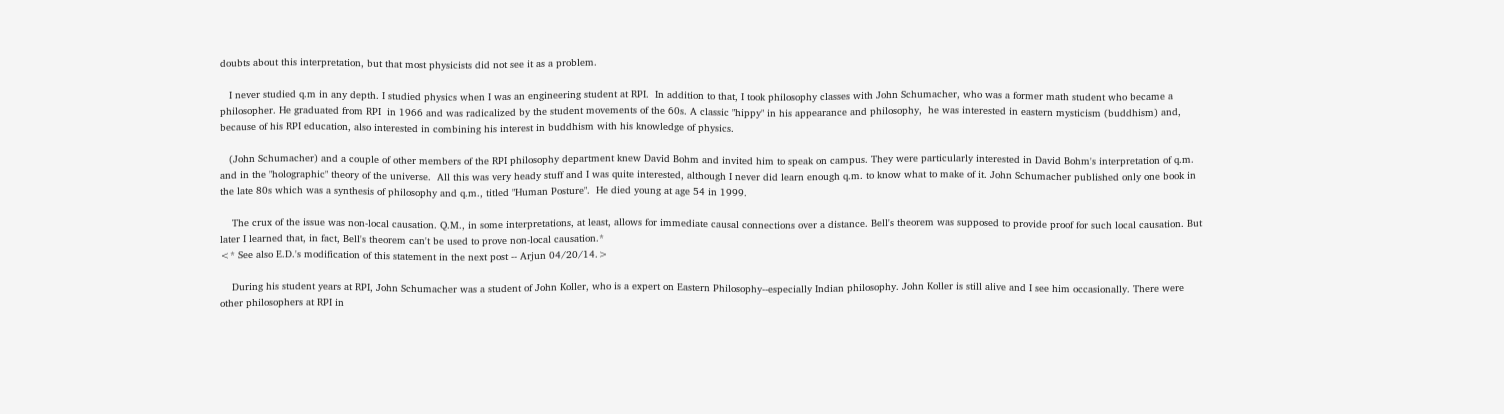doubts about this interpretation, but that most physicists did not see it as a problem.

   I never studied q.m in any depth. I studied physics when I was an engineering student at RPI.  In addition to that, I took philosophy classes with John Schumacher, who was a former math student who became a philosopher. He graduated from RPI  in 1966 and was radicalized by the student movements of the 60s. A classic "hippy" in his appearance and philosophy,  he was interested in eastern mysticism (buddhism) and, because of his RPI education, also interested in combining his interest in buddhism with his knowledge of physics.

   (John Schumacher) and a couple of other members of the RPI philosophy department knew David Bohm and invited him to speak on campus. They were particularly interested in David Bohm's interpretation of q.m. and in the "holographic" theory of the universe.  All this was very heady stuff and I was quite interested, although I never did learn enough q.m. to know what to make of it. John Schumacher published only one book in the late 80s which was a synthesis of philosophy and q.m., titled "Human Posture".  He died young at age 54 in 1999.

    The crux of the issue was non-local causation. Q.M., in some interpretations, at least, allows for immediate causal connections over a distance. Bell's theorem was supposed to provide proof for such local causation. But later I learned that, in fact, Bell's theorem can't be used to prove non-local causation.*
<* See also E.D.'s modification of this statement in the next post -- Arjun 04/20/14.>

    During his student years at RPI, John Schumacher was a student of John Koller, who is a expert on Eastern Philosophy--especially Indian philosophy. John Koller is still alive and I see him occasionally. There were other philosophers at RPI in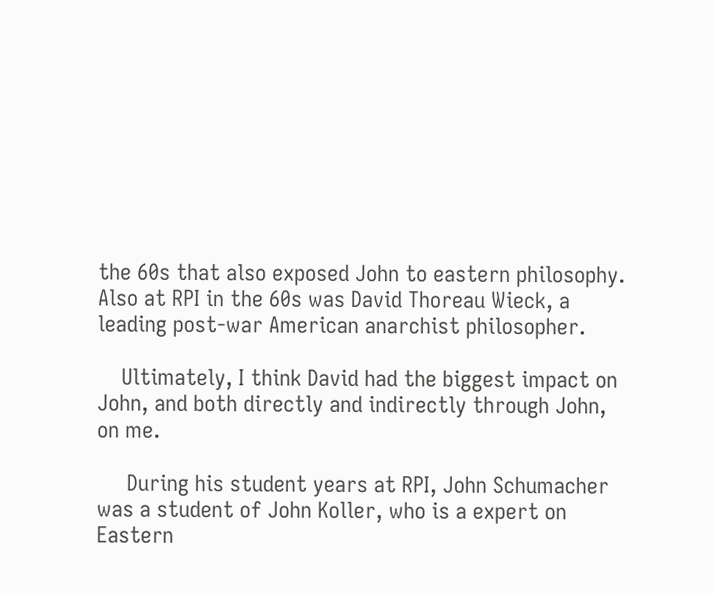the 60s that also exposed John to eastern philosophy. Also at RPI in the 60s was David Thoreau Wieck, a leading post-war American anarchist philosopher.

    Ultimately, I think David had the biggest impact on John, and both directly and indirectly through John, on me.

     During his student years at RPI, John Schumacher was a student of John Koller, who is a expert on Eastern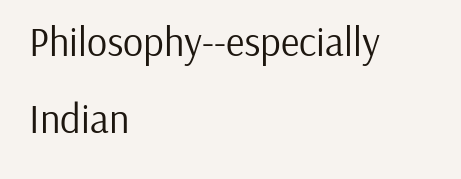Philosophy--especially Indian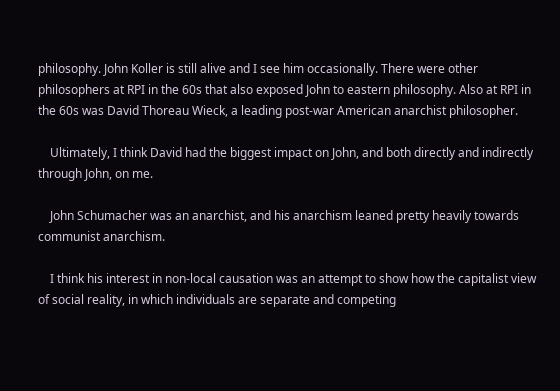philosophy. John Koller is still alive and I see him occasionally. There were other philosophers at RPI in the 60s that also exposed John to eastern philosophy. Also at RPI in the 60s was David Thoreau Wieck, a leading post-war American anarchist philosopher.

    Ultimately, I think David had the biggest impact on John, and both directly and indirectly through John, on me.

    John Schumacher was an anarchist, and his anarchism leaned pretty heavily towards communist anarchism.

    I think his interest in non-local causation was an attempt to show how the capitalist view of social reality, in which individuals are separate and competing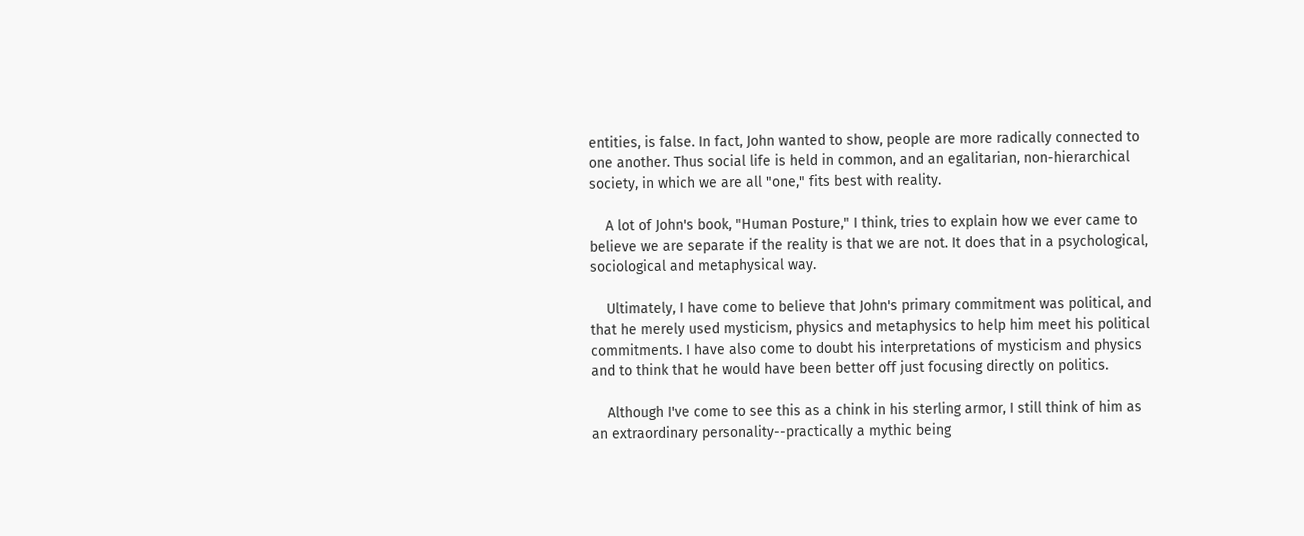entities, is false. In fact, John wanted to show, people are more radically connected to one another. Thus social life is held in common, and an egalitarian, non-hierarchical society, in which we are all "one," fits best with reality.

    A lot of John's book, "Human Posture," I think, tries to explain how we ever came to believe we are separate if the reality is that we are not. It does that in a psychological, sociological and metaphysical way.

    Ultimately, I have come to believe that John's primary commitment was political, and that he merely used mysticism, physics and metaphysics to help him meet his political commitments. I have also come to doubt his interpretations of mysticism and physics and to think that he would have been better off just focusing directly on politics.

    Although I've come to see this as a chink in his sterling armor, I still think of him as an extraordinary personality--practically a mythic being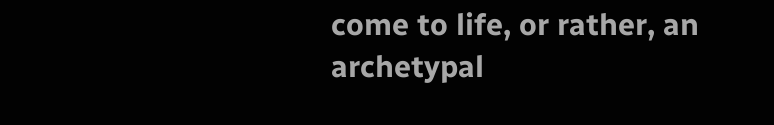come to life, or rather, an archetypal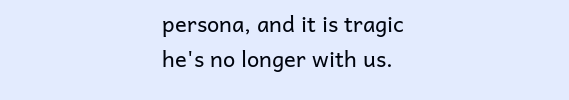persona, and it is tragic he's no longer with us.